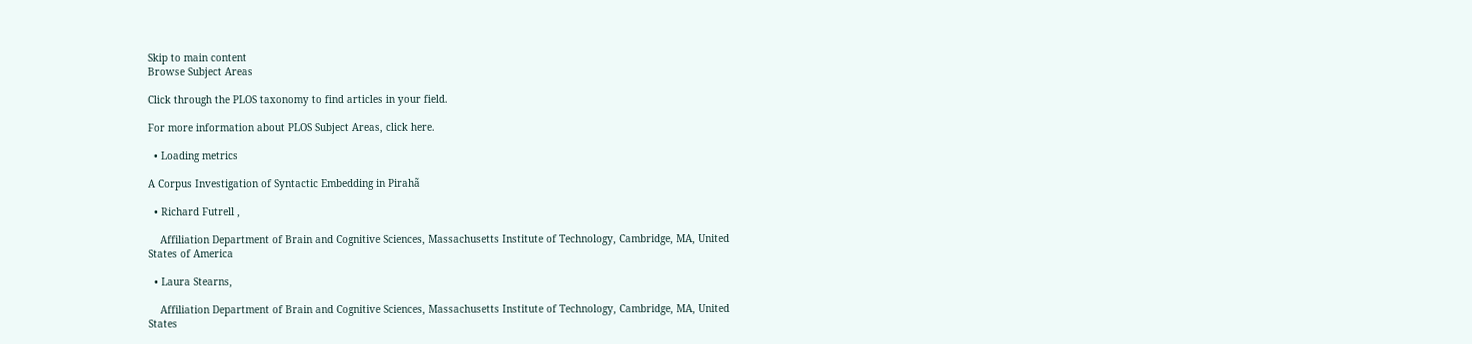Skip to main content
Browse Subject Areas

Click through the PLOS taxonomy to find articles in your field.

For more information about PLOS Subject Areas, click here.

  • Loading metrics

A Corpus Investigation of Syntactic Embedding in Pirahã

  • Richard Futrell ,

    Affiliation Department of Brain and Cognitive Sciences, Massachusetts Institute of Technology, Cambridge, MA, United States of America

  • Laura Stearns,

    Affiliation Department of Brain and Cognitive Sciences, Massachusetts Institute of Technology, Cambridge, MA, United States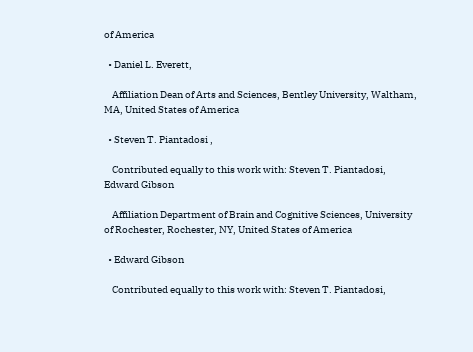of America

  • Daniel L. Everett,

    Affiliation Dean of Arts and Sciences, Bentley University, Waltham, MA, United States of America

  • Steven T. Piantadosi ,

    Contributed equally to this work with: Steven T. Piantadosi, Edward Gibson

    Affiliation Department of Brain and Cognitive Sciences, University of Rochester, Rochester, NY, United States of America

  • Edward Gibson

    Contributed equally to this work with: Steven T. Piantadosi,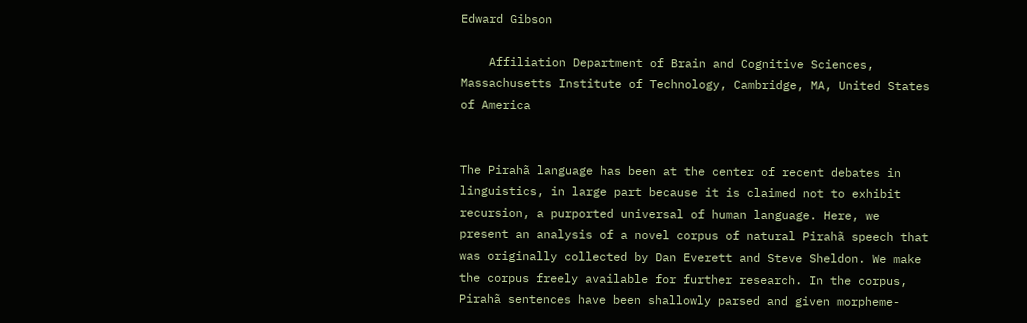Edward Gibson

    Affiliation Department of Brain and Cognitive Sciences, Massachusetts Institute of Technology, Cambridge, MA, United States of America


The Pirahã language has been at the center of recent debates in linguistics, in large part because it is claimed not to exhibit recursion, a purported universal of human language. Here, we present an analysis of a novel corpus of natural Pirahã speech that was originally collected by Dan Everett and Steve Sheldon. We make the corpus freely available for further research. In the corpus, Pirahã sentences have been shallowly parsed and given morpheme-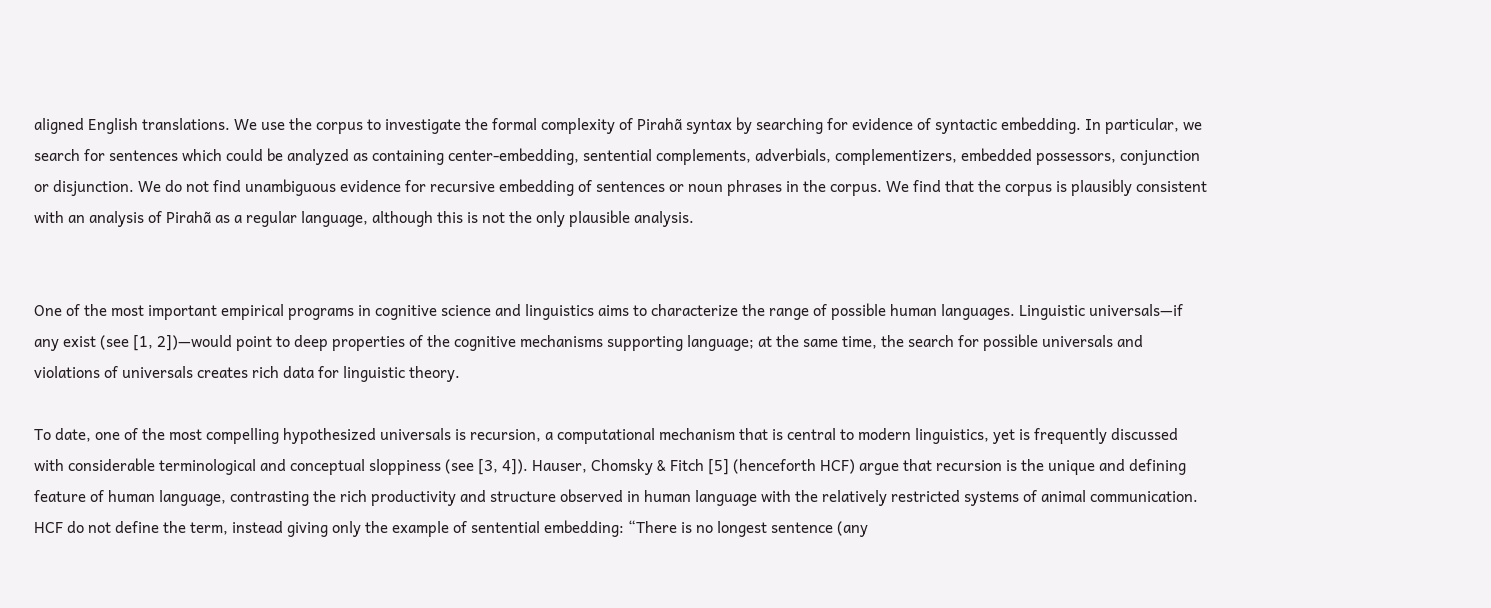aligned English translations. We use the corpus to investigate the formal complexity of Pirahã syntax by searching for evidence of syntactic embedding. In particular, we search for sentences which could be analyzed as containing center-embedding, sentential complements, adverbials, complementizers, embedded possessors, conjunction or disjunction. We do not find unambiguous evidence for recursive embedding of sentences or noun phrases in the corpus. We find that the corpus is plausibly consistent with an analysis of Pirahã as a regular language, although this is not the only plausible analysis.


One of the most important empirical programs in cognitive science and linguistics aims to characterize the range of possible human languages. Linguistic universals—if any exist (see [1, 2])—would point to deep properties of the cognitive mechanisms supporting language; at the same time, the search for possible universals and violations of universals creates rich data for linguistic theory.

To date, one of the most compelling hypothesized universals is recursion, a computational mechanism that is central to modern linguistics, yet is frequently discussed with considerable terminological and conceptual sloppiness (see [3, 4]). Hauser, Chomsky & Fitch [5] (henceforth HCF) argue that recursion is the unique and defining feature of human language, contrasting the rich productivity and structure observed in human language with the relatively restricted systems of animal communication. HCF do not define the term, instead giving only the example of sentential embedding: “There is no longest sentence (any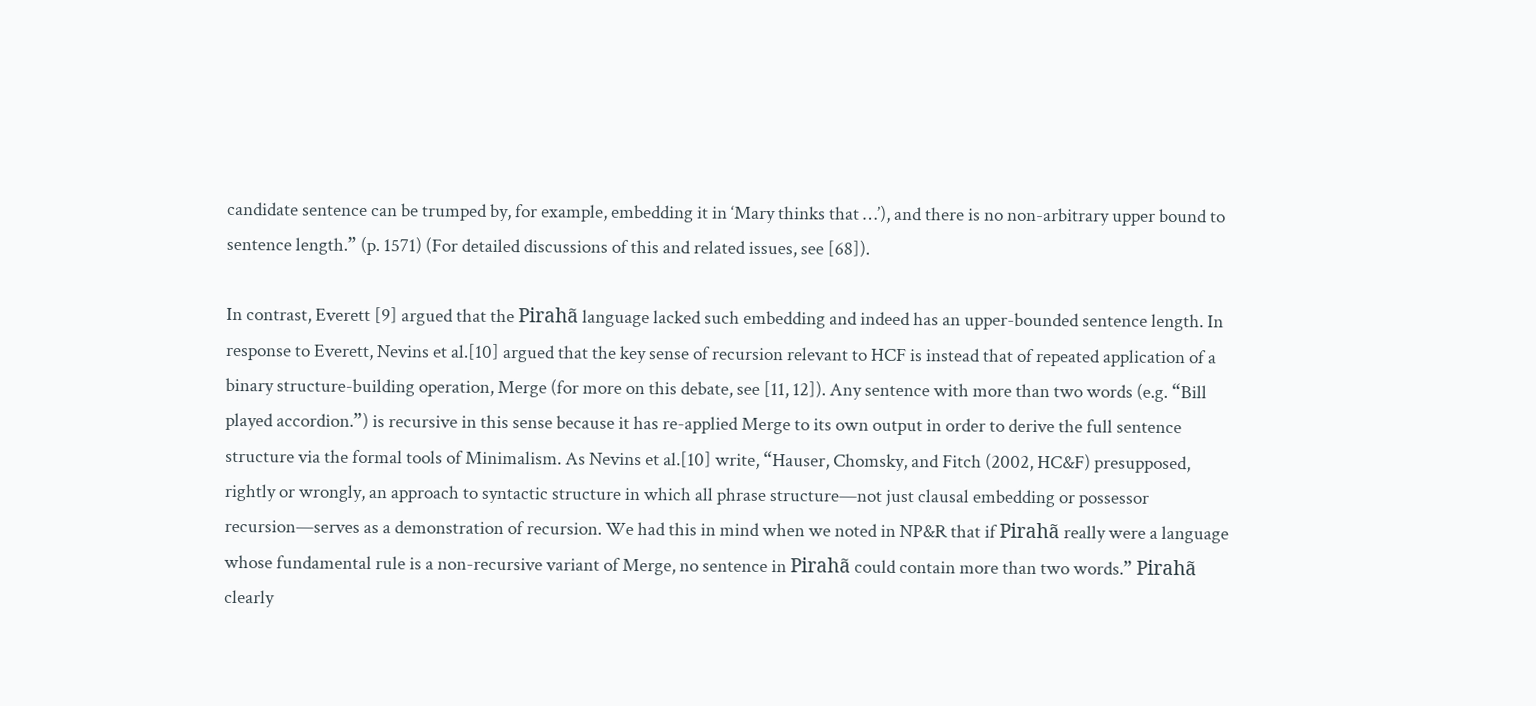candidate sentence can be trumped by, for example, embedding it in ‘Mary thinks that …’), and there is no non-arbitrary upper bound to sentence length.” (p. 1571) (For detailed discussions of this and related issues, see [68]).

In contrast, Everett [9] argued that the Pirahã language lacked such embedding and indeed has an upper-bounded sentence length. In response to Everett, Nevins et al.[10] argued that the key sense of recursion relevant to HCF is instead that of repeated application of a binary structure-building operation, Merge (for more on this debate, see [11, 12]). Any sentence with more than two words (e.g. “Bill played accordion.”) is recursive in this sense because it has re-applied Merge to its own output in order to derive the full sentence structure via the formal tools of Minimalism. As Nevins et al.[10] write, “Hauser, Chomsky, and Fitch (2002, HC&F) presupposed, rightly or wrongly, an approach to syntactic structure in which all phrase structure—not just clausal embedding or possessor recursion—serves as a demonstration of recursion. We had this in mind when we noted in NP&R that if Pirahã really were a language whose fundamental rule is a non-recursive variant of Merge, no sentence in Pirahã could contain more than two words.” Pirahã clearly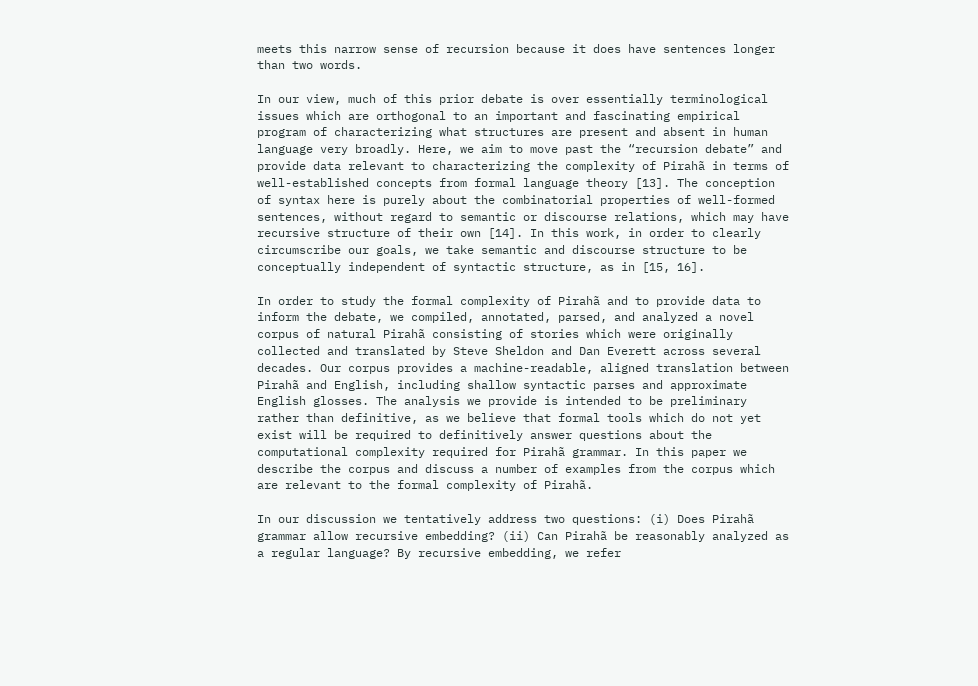meets this narrow sense of recursion because it does have sentences longer than two words.

In our view, much of this prior debate is over essentially terminological issues which are orthogonal to an important and fascinating empirical program of characterizing what structures are present and absent in human language very broadly. Here, we aim to move past the “recursion debate” and provide data relevant to characterizing the complexity of Pirahã in terms of well-established concepts from formal language theory [13]. The conception of syntax here is purely about the combinatorial properties of well-formed sentences, without regard to semantic or discourse relations, which may have recursive structure of their own [14]. In this work, in order to clearly circumscribe our goals, we take semantic and discourse structure to be conceptually independent of syntactic structure, as in [15, 16].

In order to study the formal complexity of Pirahã and to provide data to inform the debate, we compiled, annotated, parsed, and analyzed a novel corpus of natural Pirahã consisting of stories which were originally collected and translated by Steve Sheldon and Dan Everett across several decades. Our corpus provides a machine-readable, aligned translation between Pirahã and English, including shallow syntactic parses and approximate English glosses. The analysis we provide is intended to be preliminary rather than definitive, as we believe that formal tools which do not yet exist will be required to definitively answer questions about the computational complexity required for Pirahã grammar. In this paper we describe the corpus and discuss a number of examples from the corpus which are relevant to the formal complexity of Pirahã.

In our discussion we tentatively address two questions: (i) Does Pirahã grammar allow recursive embedding? (ii) Can Pirahã be reasonably analyzed as a regular language? By recursive embedding, we refer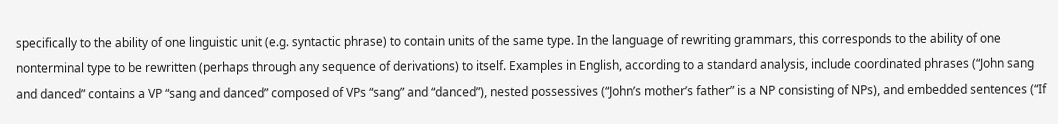specifically to the ability of one linguistic unit (e.g. syntactic phrase) to contain units of the same type. In the language of rewriting grammars, this corresponds to the ability of one nonterminal type to be rewritten (perhaps through any sequence of derivations) to itself. Examples in English, according to a standard analysis, include coordinated phrases (“John sang and danced” contains a VP “sang and danced” composed of VPs “sang” and “danced”), nested possessives (“John’s mother’s father” is a NP consisting of NPs), and embedded sentences (“If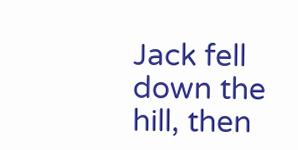Jack fell down the hill, then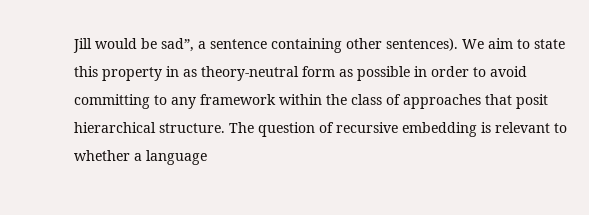Jill would be sad”, a sentence containing other sentences). We aim to state this property in as theory-neutral form as possible in order to avoid committing to any framework within the class of approaches that posit hierarchical structure. The question of recursive embedding is relevant to whether a language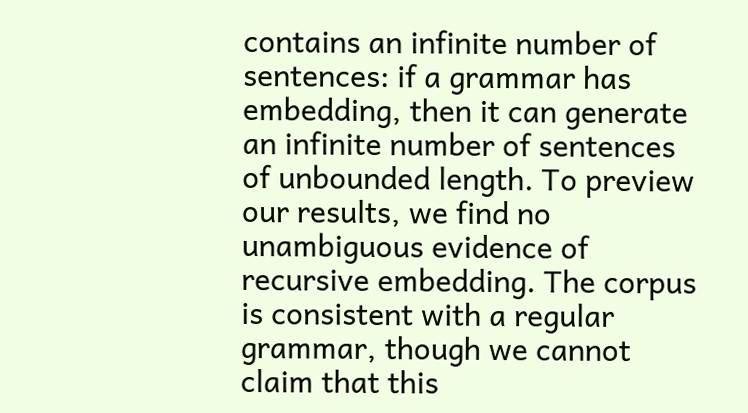contains an infinite number of sentences: if a grammar has embedding, then it can generate an infinite number of sentences of unbounded length. To preview our results, we find no unambiguous evidence of recursive embedding. The corpus is consistent with a regular grammar, though we cannot claim that this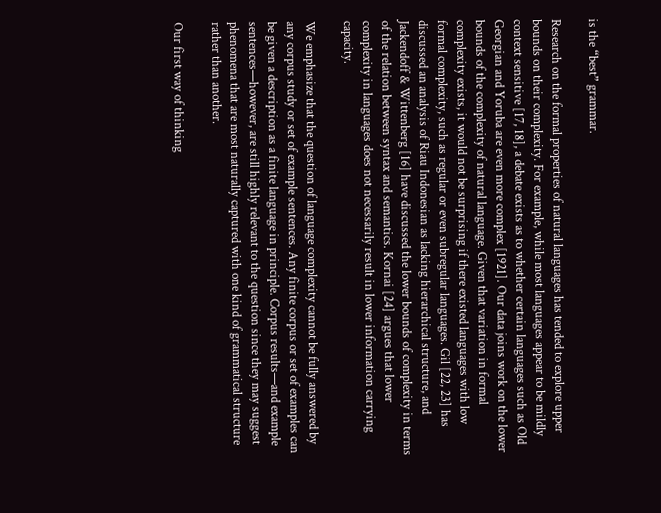is the “best” grammar.

Research on the formal properties of natural languages has tended to explore upper bounds on their complexity. For example, while most languages appear to be mildly context sensitive [17, 18], a debate exists as to whether certain languages such as Old Georgian and Yoruba are even more complex [1921]. Our data joins work on the lower bounds of the complexity of natural language. Given that variation in formal complexity exists, it would not be surprising if there existed languages with low formal complexity, such as regular or even subregular languages. Gil [22, 23] has discussed an analysis of Riau Indonesian as lacking hierarchical structure, and Jackendoff & Wittenberg [16] have discussed the lower bounds of complexity in terms of the relation between syntax and semantics. Kornai [24] argues that lower complexity in languages does not necessarily result in lower information carrying capacity.

We emphasize that the question of language complexity cannot be fully answered by any corpus study or set of example sentences. Any finite corpus or set of examples can be given a description as a finite language in principle. Corpus results—and example sentences—however, are still highly relevant to the question since they may suggest phenomena that are most naturally captured with one kind of grammatical structure rather than another.

Our first way of thinking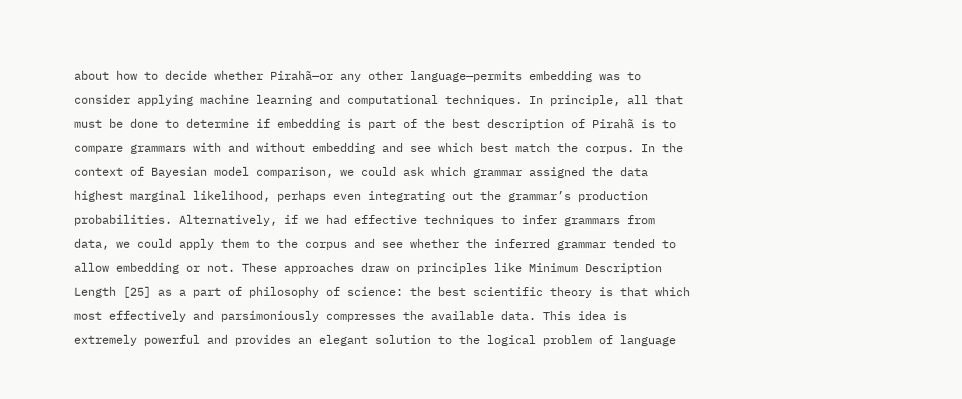about how to decide whether Pirahã—or any other language—permits embedding was to consider applying machine learning and computational techniques. In principle, all that must be done to determine if embedding is part of the best description of Pirahã is to compare grammars with and without embedding and see which best match the corpus. In the context of Bayesian model comparison, we could ask which grammar assigned the data highest marginal likelihood, perhaps even integrating out the grammar’s production probabilities. Alternatively, if we had effective techniques to infer grammars from data, we could apply them to the corpus and see whether the inferred grammar tended to allow embedding or not. These approaches draw on principles like Minimum Description Length [25] as a part of philosophy of science: the best scientific theory is that which most effectively and parsimoniously compresses the available data. This idea is extremely powerful and provides an elegant solution to the logical problem of language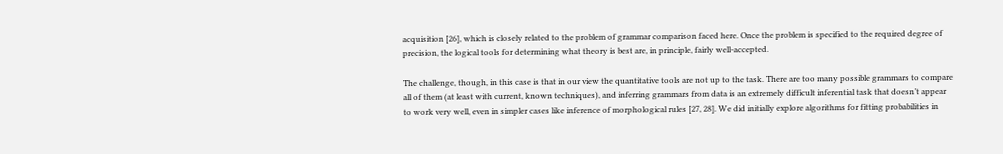acquisition [26], which is closely related to the problem of grammar comparison faced here. Once the problem is specified to the required degree of precision, the logical tools for determining what theory is best are, in principle, fairly well-accepted.

The challenge, though, in this case is that in our view the quantitative tools are not up to the task. There are too many possible grammars to compare all of them (at least with current, known techniques), and inferring grammars from data is an extremely difficult inferential task that doesn’t appear to work very well, even in simpler cases like inference of morphological rules [27, 28]. We did initially explore algorithms for fitting probabilities in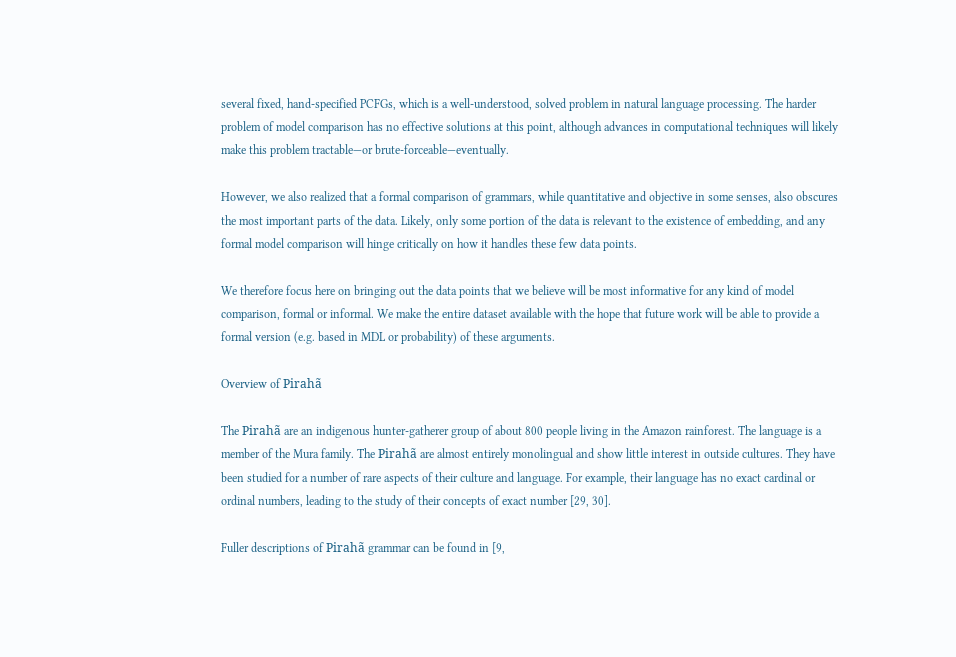several fixed, hand-specified PCFGs, which is a well-understood, solved problem in natural language processing. The harder problem of model comparison has no effective solutions at this point, although advances in computational techniques will likely make this problem tractable—or brute-forceable—eventually.

However, we also realized that a formal comparison of grammars, while quantitative and objective in some senses, also obscures the most important parts of the data. Likely, only some portion of the data is relevant to the existence of embedding, and any formal model comparison will hinge critically on how it handles these few data points.

We therefore focus here on bringing out the data points that we believe will be most informative for any kind of model comparison, formal or informal. We make the entire dataset available with the hope that future work will be able to provide a formal version (e.g. based in MDL or probability) of these arguments.

Overview of Pirahã

The Pirahã are an indigenous hunter-gatherer group of about 800 people living in the Amazon rainforest. The language is a member of the Mura family. The Pirahã are almost entirely monolingual and show little interest in outside cultures. They have been studied for a number of rare aspects of their culture and language. For example, their language has no exact cardinal or ordinal numbers, leading to the study of their concepts of exact number [29, 30].

Fuller descriptions of Pirahã grammar can be found in [9,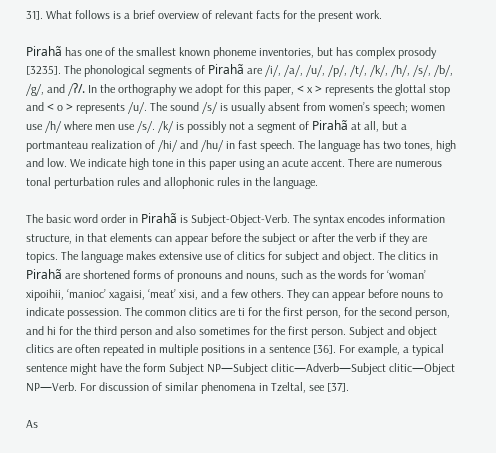31]. What follows is a brief overview of relevant facts for the present work.

Pirahã has one of the smallest known phoneme inventories, but has complex prosody [3235]. The phonological segments of Pirahã are /i/, /a/, /u/, /p/, /t/, /k/, /h/, /s/, /b/, /g/, and /ʔ/. In the orthography we adopt for this paper, < x > represents the glottal stop and < o > represents /u/. The sound /s/ is usually absent from women’s speech; women use /h/ where men use /s/. /k/ is possibly not a segment of Pirahã at all, but a portmanteau realization of /hi/ and /hu/ in fast speech. The language has two tones, high and low. We indicate high tone in this paper using an acute accent. There are numerous tonal perturbation rules and allophonic rules in the language.

The basic word order in Pirahã is Subject-Object-Verb. The syntax encodes information structure, in that elements can appear before the subject or after the verb if they are topics. The language makes extensive use of clitics for subject and object. The clitics in Pirahã are shortened forms of pronouns and nouns, such as the words for ‘woman’ xipoihii, ‘manioc’ xagaisi, ‘meat’ xisi, and a few others. They can appear before nouns to indicate possession. The common clitics are ti for the first person, for the second person, and hi for the third person and also sometimes for the first person. Subject and object clitics are often repeated in multiple positions in a sentence [36]. For example, a typical sentence might have the form Subject NP—Subject clitic—Adverb—Subject clitic—Object NP—Verb. For discussion of similar phenomena in Tzeltal, see [37].

As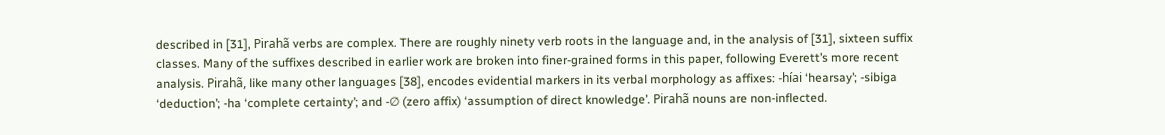described in [31], Pirahã verbs are complex. There are roughly ninety verb roots in the language and, in the analysis of [31], sixteen suffix classes. Many of the suffixes described in earlier work are broken into finer-grained forms in this paper, following Everett’s more recent analysis. Pirahã, like many other languages [38], encodes evidential markers in its verbal morphology as affixes: -híai ‘hearsay’; -sibiga ‘deduction’; -ha ‘complete certainty’; and -∅ (zero affix) ‘assumption of direct knowledge’. Pirahã nouns are non-inflected.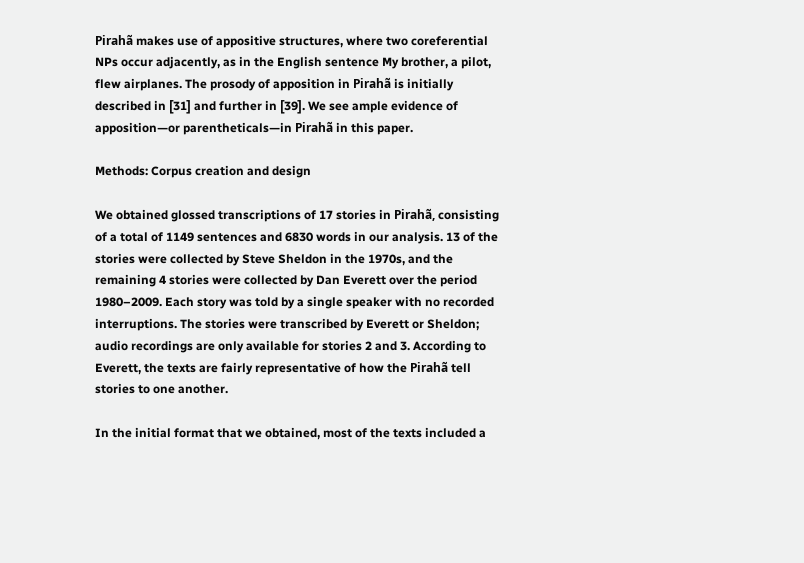Pirahã makes use of appositive structures, where two coreferential NPs occur adjacently, as in the English sentence My brother, a pilot, flew airplanes. The prosody of apposition in Pirahã is initially described in [31] and further in [39]. We see ample evidence of apposition—or parentheticals—in Pirahã in this paper.

Methods: Corpus creation and design

We obtained glossed transcriptions of 17 stories in Pirahã, consisting of a total of 1149 sentences and 6830 words in our analysis. 13 of the stories were collected by Steve Sheldon in the 1970s, and the remaining 4 stories were collected by Dan Everett over the period 1980–2009. Each story was told by a single speaker with no recorded interruptions. The stories were transcribed by Everett or Sheldon; audio recordings are only available for stories 2 and 3. According to Everett, the texts are fairly representative of how the Pirahã tell stories to one another.

In the initial format that we obtained, most of the texts included a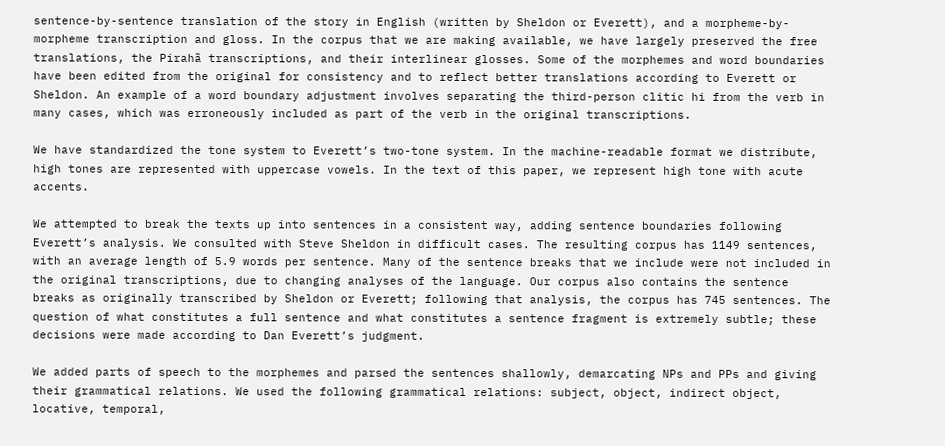sentence-by-sentence translation of the story in English (written by Sheldon or Everett), and a morpheme-by-morpheme transcription and gloss. In the corpus that we are making available, we have largely preserved the free translations, the Pirahã transcriptions, and their interlinear glosses. Some of the morphemes and word boundaries have been edited from the original for consistency and to reflect better translations according to Everett or Sheldon. An example of a word boundary adjustment involves separating the third-person clitic hi from the verb in many cases, which was erroneously included as part of the verb in the original transcriptions.

We have standardized the tone system to Everett’s two-tone system. In the machine-readable format we distribute, high tones are represented with uppercase vowels. In the text of this paper, we represent high tone with acute accents.

We attempted to break the texts up into sentences in a consistent way, adding sentence boundaries following Everett’s analysis. We consulted with Steve Sheldon in difficult cases. The resulting corpus has 1149 sentences, with an average length of 5.9 words per sentence. Many of the sentence breaks that we include were not included in the original transcriptions, due to changing analyses of the language. Our corpus also contains the sentence breaks as originally transcribed by Sheldon or Everett; following that analysis, the corpus has 745 sentences. The question of what constitutes a full sentence and what constitutes a sentence fragment is extremely subtle; these decisions were made according to Dan Everett’s judgment.

We added parts of speech to the morphemes and parsed the sentences shallowly, demarcating NPs and PPs and giving their grammatical relations. We used the following grammatical relations: subject, object, indirect object, locative, temporal,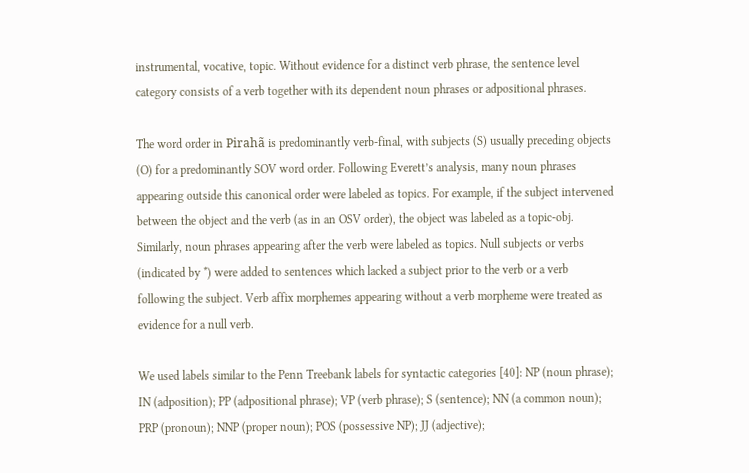instrumental, vocative, topic. Without evidence for a distinct verb phrase, the sentence level category consists of a verb together with its dependent noun phrases or adpositional phrases.

The word order in Pirahã is predominantly verb-final, with subjects (S) usually preceding objects (O) for a predominantly SOV word order. Following Everett’s analysis, many noun phrases appearing outside this canonical order were labeled as topics. For example, if the subject intervened between the object and the verb (as in an OSV order), the object was labeled as a topic-obj. Similarly, noun phrases appearing after the verb were labeled as topics. Null subjects or verbs (indicated by *) were added to sentences which lacked a subject prior to the verb or a verb following the subject. Verb affix morphemes appearing without a verb morpheme were treated as evidence for a null verb.

We used labels similar to the Penn Treebank labels for syntactic categories [40]: NP (noun phrase); IN (adposition); PP (adpositional phrase); VP (verb phrase); S (sentence); NN (a common noun); PRP (pronoun); NNP (proper noun); POS (possessive NP); JJ (adjective);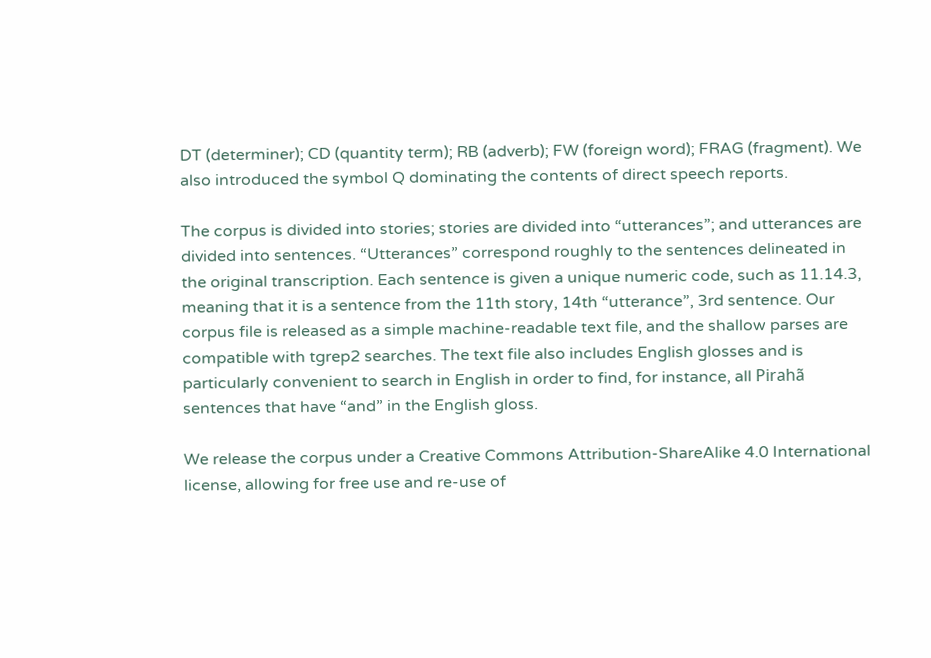DT (determiner); CD (quantity term); RB (adverb); FW (foreign word); FRAG (fragment). We also introduced the symbol Q dominating the contents of direct speech reports.

The corpus is divided into stories; stories are divided into “utterances”; and utterances are divided into sentences. “Utterances” correspond roughly to the sentences delineated in the original transcription. Each sentence is given a unique numeric code, such as 11.14.3, meaning that it is a sentence from the 11th story, 14th “utterance”, 3rd sentence. Our corpus file is released as a simple machine-readable text file, and the shallow parses are compatible with tgrep2 searches. The text file also includes English glosses and is particularly convenient to search in English in order to find, for instance, all Pirahã sentences that have “and” in the English gloss.

We release the corpus under a Creative Commons Attribution-ShareAlike 4.0 International license, allowing for free use and re-use of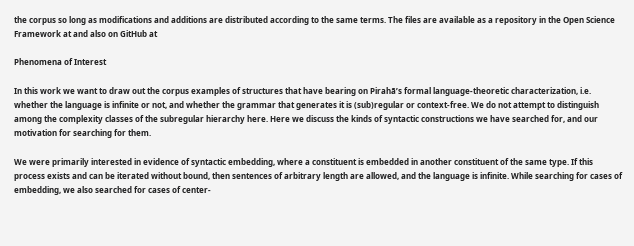the corpus so long as modifications and additions are distributed according to the same terms. The files are available as a repository in the Open Science Framework at and also on GitHub at

Phenomena of Interest

In this work we want to draw out the corpus examples of structures that have bearing on Pirahã’s formal language-theoretic characterization, i.e. whether the language is infinite or not, and whether the grammar that generates it is (sub)regular or context-free. We do not attempt to distinguish among the complexity classes of the subregular hierarchy here. Here we discuss the kinds of syntactic constructions we have searched for, and our motivation for searching for them.

We were primarily interested in evidence of syntactic embedding, where a constituent is embedded in another constituent of the same type. If this process exists and can be iterated without bound, then sentences of arbitrary length are allowed, and the language is infinite. While searching for cases of embedding, we also searched for cases of center-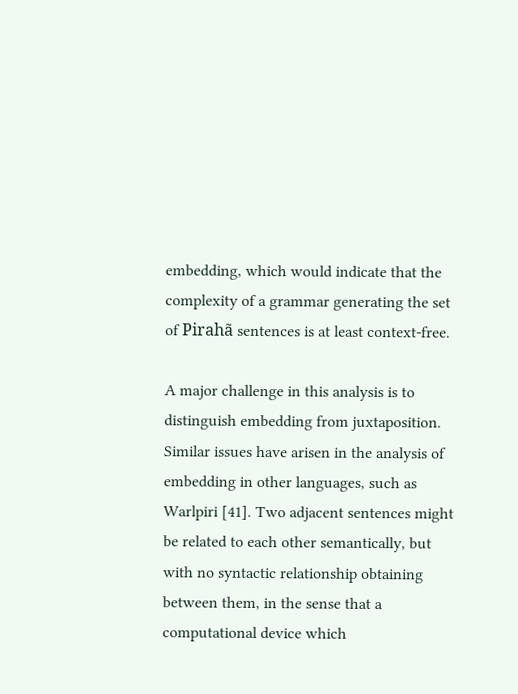embedding, which would indicate that the complexity of a grammar generating the set of Pirahã sentences is at least context-free.

A major challenge in this analysis is to distinguish embedding from juxtaposition. Similar issues have arisen in the analysis of embedding in other languages, such as Warlpiri [41]. Two adjacent sentences might be related to each other semantically, but with no syntactic relationship obtaining between them, in the sense that a computational device which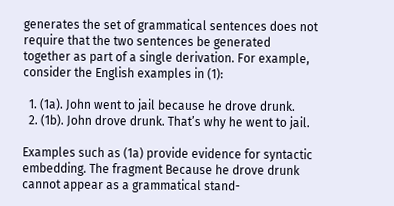generates the set of grammatical sentences does not require that the two sentences be generated together as part of a single derivation. For example, consider the English examples in (1):

  1. (1a). John went to jail because he drove drunk.
  2. (1b). John drove drunk. That’s why he went to jail.

Examples such as (1a) provide evidence for syntactic embedding. The fragment Because he drove drunk cannot appear as a grammatical stand-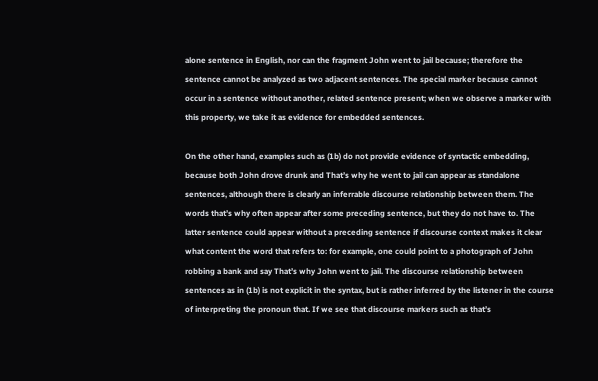alone sentence in English, nor can the fragment John went to jail because; therefore the sentence cannot be analyzed as two adjacent sentences. The special marker because cannot occur in a sentence without another, related sentence present; when we observe a marker with this property, we take it as evidence for embedded sentences.

On the other hand, examples such as (1b) do not provide evidence of syntactic embedding, because both John drove drunk and That’s why he went to jail can appear as standalone sentences, although there is clearly an inferrable discourse relationship between them. The words that’s why often appear after some preceding sentence, but they do not have to. The latter sentence could appear without a preceding sentence if discourse context makes it clear what content the word that refers to: for example, one could point to a photograph of John robbing a bank and say That’s why John went to jail. The discourse relationship between sentences as in (1b) is not explicit in the syntax, but is rather inferred by the listener in the course of interpreting the pronoun that. If we see that discourse markers such as that’s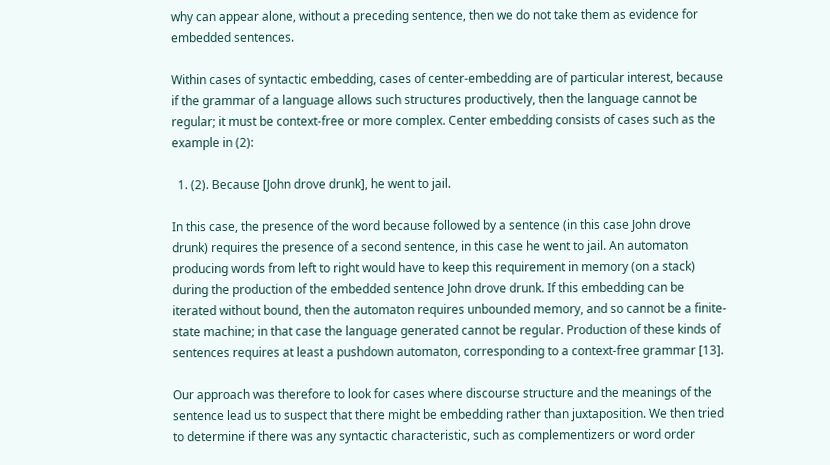why can appear alone, without a preceding sentence, then we do not take them as evidence for embedded sentences.

Within cases of syntactic embedding, cases of center-embedding are of particular interest, because if the grammar of a language allows such structures productively, then the language cannot be regular; it must be context-free or more complex. Center embedding consists of cases such as the example in (2):

  1. (2). Because [John drove drunk], he went to jail.

In this case, the presence of the word because followed by a sentence (in this case John drove drunk) requires the presence of a second sentence, in this case he went to jail. An automaton producing words from left to right would have to keep this requirement in memory (on a stack) during the production of the embedded sentence John drove drunk. If this embedding can be iterated without bound, then the automaton requires unbounded memory, and so cannot be a finite-state machine; in that case the language generated cannot be regular. Production of these kinds of sentences requires at least a pushdown automaton, corresponding to a context-free grammar [13].

Our approach was therefore to look for cases where discourse structure and the meanings of the sentence lead us to suspect that there might be embedding rather than juxtaposition. We then tried to determine if there was any syntactic characteristic, such as complementizers or word order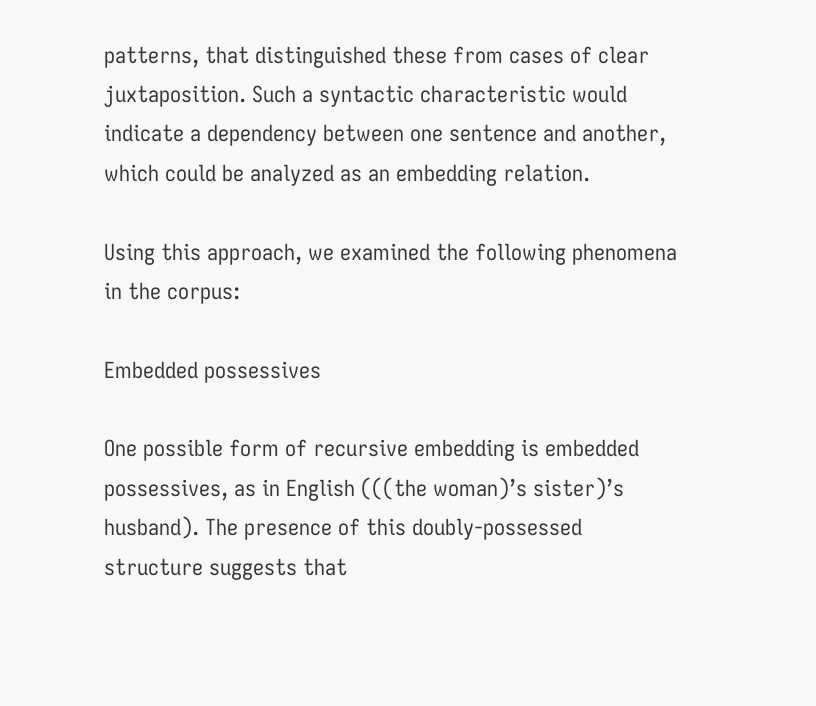patterns, that distinguished these from cases of clear juxtaposition. Such a syntactic characteristic would indicate a dependency between one sentence and another, which could be analyzed as an embedding relation.

Using this approach, we examined the following phenomena in the corpus:

Embedded possessives

One possible form of recursive embedding is embedded possessives, as in English (((the woman)’s sister)’s husband). The presence of this doubly-possessed structure suggests that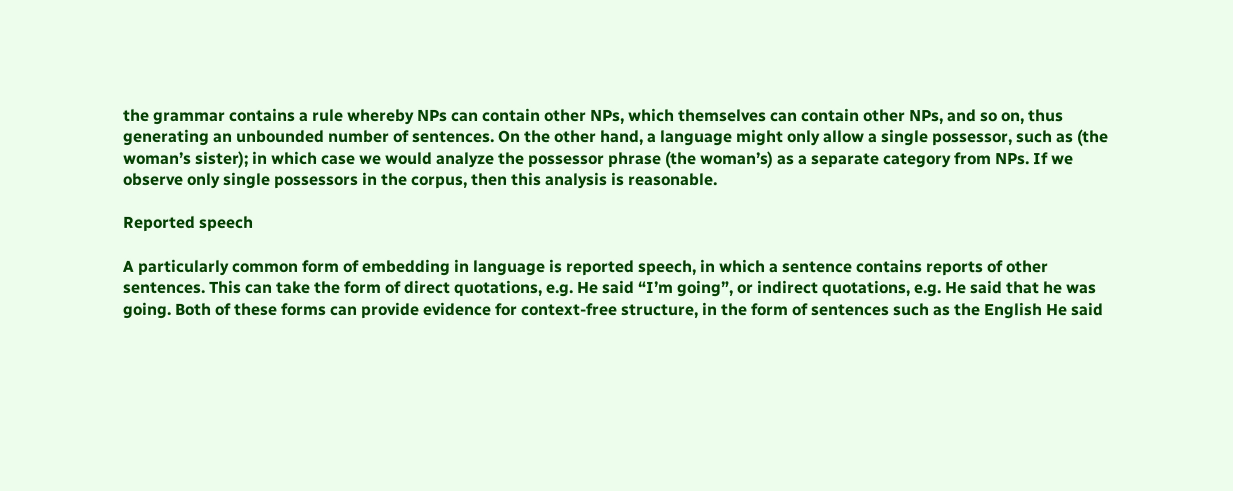the grammar contains a rule whereby NPs can contain other NPs, which themselves can contain other NPs, and so on, thus generating an unbounded number of sentences. On the other hand, a language might only allow a single possessor, such as (the woman’s sister); in which case we would analyze the possessor phrase (the woman’s) as a separate category from NPs. If we observe only single possessors in the corpus, then this analysis is reasonable.

Reported speech

A particularly common form of embedding in language is reported speech, in which a sentence contains reports of other sentences. This can take the form of direct quotations, e.g. He said “I’m going”, or indirect quotations, e.g. He said that he was going. Both of these forms can provide evidence for context-free structure, in the form of sentences such as the English He said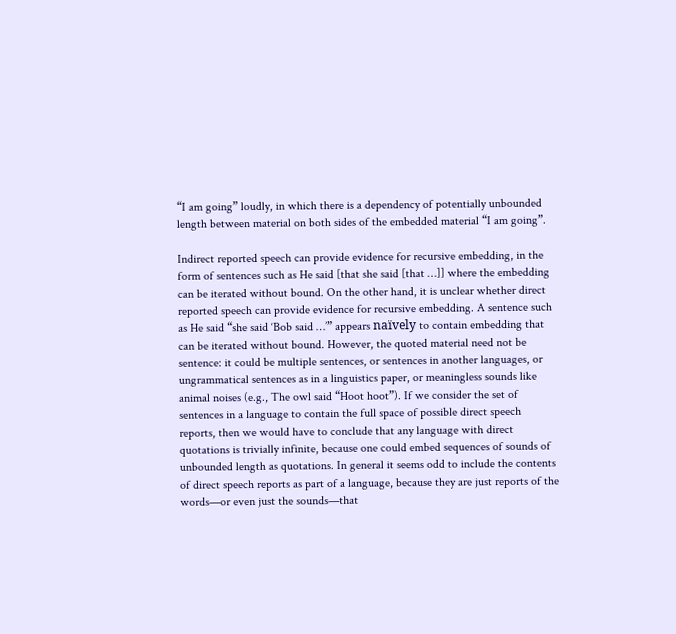“I am going” loudly, in which there is a dependency of potentially unbounded length between material on both sides of the embedded material “I am going”.

Indirect reported speech can provide evidence for recursive embedding, in the form of sentences such as He said [that she said [that …]] where the embedding can be iterated without bound. On the other hand, it is unclear whether direct reported speech can provide evidence for recursive embedding. A sentence such as He said “she said ‘Bob said …’” appears naïvely to contain embedding that can be iterated without bound. However, the quoted material need not be sentence: it could be multiple sentences, or sentences in another languages, or ungrammatical sentences as in a linguistics paper, or meaningless sounds like animal noises (e.g., The owl said “Hoot hoot”). If we consider the set of sentences in a language to contain the full space of possible direct speech reports, then we would have to conclude that any language with direct quotations is trivially infinite, because one could embed sequences of sounds of unbounded length as quotations. In general it seems odd to include the contents of direct speech reports as part of a language, because they are just reports of the words—or even just the sounds—that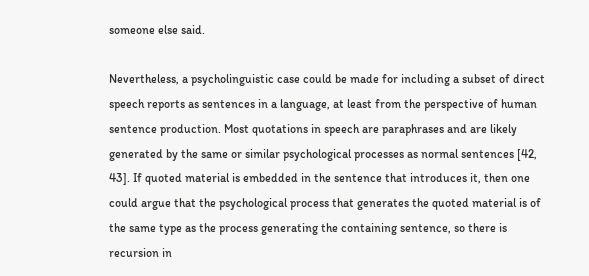someone else said.

Nevertheless, a psycholinguistic case could be made for including a subset of direct speech reports as sentences in a language, at least from the perspective of human sentence production. Most quotations in speech are paraphrases and are likely generated by the same or similar psychological processes as normal sentences [42, 43]. If quoted material is embedded in the sentence that introduces it, then one could argue that the psychological process that generates the quoted material is of the same type as the process generating the containing sentence, so there is recursion in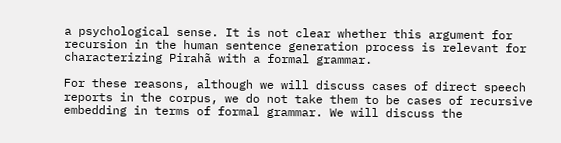a psychological sense. It is not clear whether this argument for recursion in the human sentence generation process is relevant for characterizing Pirahã with a formal grammar.

For these reasons, although we will discuss cases of direct speech reports in the corpus, we do not take them to be cases of recursive embedding in terms of formal grammar. We will discuss the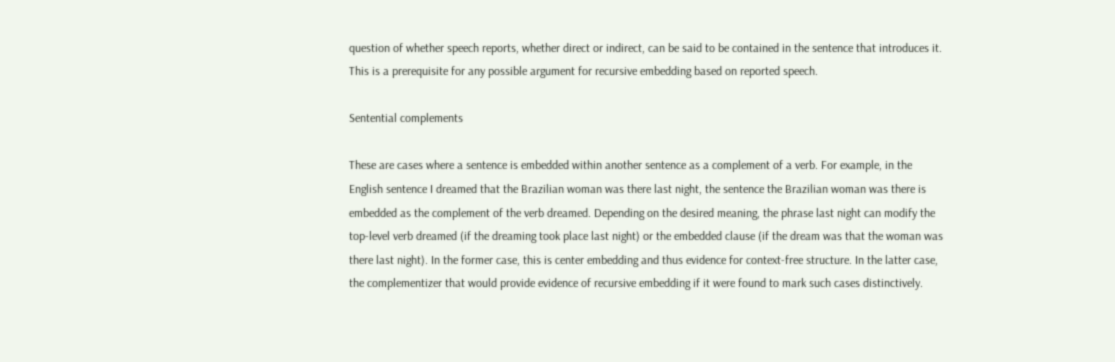question of whether speech reports, whether direct or indirect, can be said to be contained in the sentence that introduces it. This is a prerequisite for any possible argument for recursive embedding based on reported speech.

Sentential complements

These are cases where a sentence is embedded within another sentence as a complement of a verb. For example, in the English sentence I dreamed that the Brazilian woman was there last night, the sentence the Brazilian woman was there is embedded as the complement of the verb dreamed. Depending on the desired meaning, the phrase last night can modify the top-level verb dreamed (if the dreaming took place last night) or the embedded clause (if the dream was that the woman was there last night). In the former case, this is center embedding and thus evidence for context-free structure. In the latter case, the complementizer that would provide evidence of recursive embedding if it were found to mark such cases distinctively.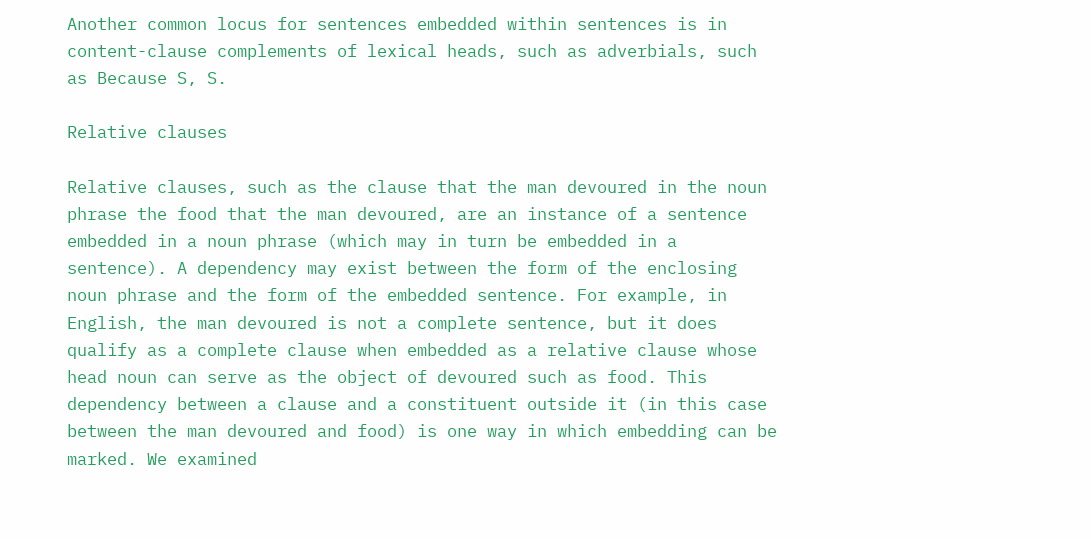Another common locus for sentences embedded within sentences is in content-clause complements of lexical heads, such as adverbials, such as Because S, S.

Relative clauses

Relative clauses, such as the clause that the man devoured in the noun phrase the food that the man devoured, are an instance of a sentence embedded in a noun phrase (which may in turn be embedded in a sentence). A dependency may exist between the form of the enclosing noun phrase and the form of the embedded sentence. For example, in English, the man devoured is not a complete sentence, but it does qualify as a complete clause when embedded as a relative clause whose head noun can serve as the object of devoured such as food. This dependency between a clause and a constituent outside it (in this case between the man devoured and food) is one way in which embedding can be marked. We examined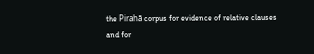the Pirahã corpus for evidence of relative clauses and for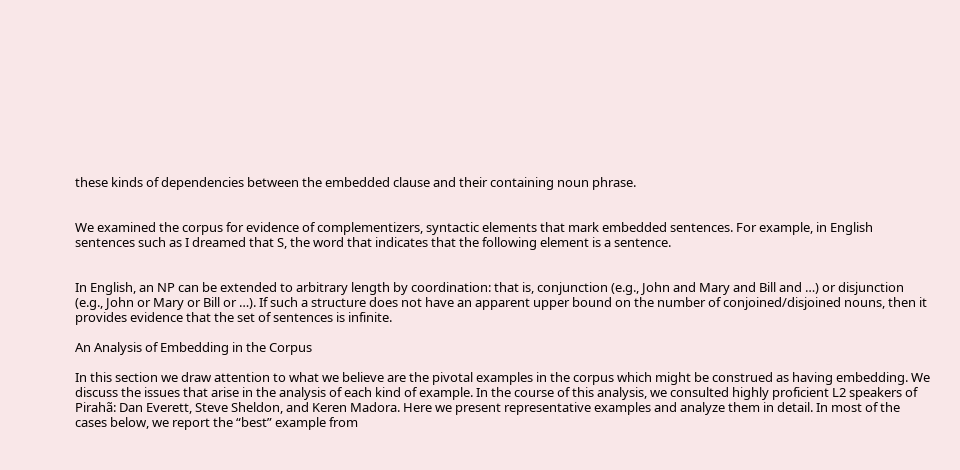these kinds of dependencies between the embedded clause and their containing noun phrase.


We examined the corpus for evidence of complementizers, syntactic elements that mark embedded sentences. For example, in English sentences such as I dreamed that S, the word that indicates that the following element is a sentence.


In English, an NP can be extended to arbitrary length by coordination: that is, conjunction (e.g., John and Mary and Bill and …) or disjunction (e.g., John or Mary or Bill or …). If such a structure does not have an apparent upper bound on the number of conjoined/disjoined nouns, then it provides evidence that the set of sentences is infinite.

An Analysis of Embedding in the Corpus

In this section we draw attention to what we believe are the pivotal examples in the corpus which might be construed as having embedding. We discuss the issues that arise in the analysis of each kind of example. In the course of this analysis, we consulted highly proficient L2 speakers of Pirahã: Dan Everett, Steve Sheldon, and Keren Madora. Here we present representative examples and analyze them in detail. In most of the cases below, we report the “best” example from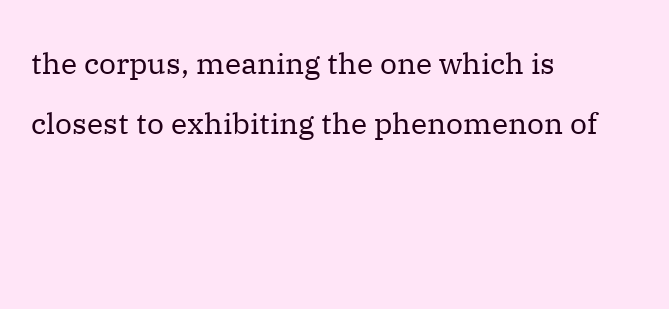the corpus, meaning the one which is closest to exhibiting the phenomenon of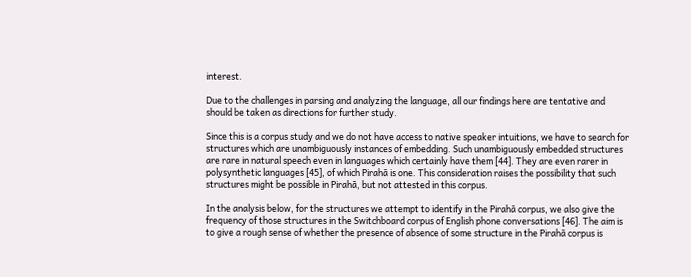interest.

Due to the challenges in parsing and analyzing the language, all our findings here are tentative and should be taken as directions for further study.

Since this is a corpus study and we do not have access to native speaker intuitions, we have to search for structures which are unambiguously instances of embedding. Such unambiguously embedded structures are rare in natural speech even in languages which certainly have them [44]. They are even rarer in polysynthetic languages [45], of which Pirahã is one. This consideration raises the possibility that such structures might be possible in Pirahã, but not attested in this corpus.

In the analysis below, for the structures we attempt to identify in the Pirahã corpus, we also give the frequency of those structures in the Switchboard corpus of English phone conversations [46]. The aim is to give a rough sense of whether the presence of absence of some structure in the Pirahã corpus is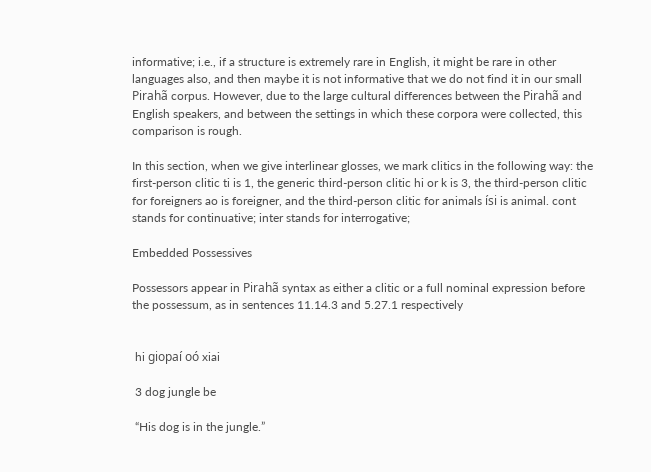informative; i.e., if a structure is extremely rare in English, it might be rare in other languages also, and then maybe it is not informative that we do not find it in our small Pirahã corpus. However, due to the large cultural differences between the Pirahã and English speakers, and between the settings in which these corpora were collected, this comparison is rough.

In this section, when we give interlinear glosses, we mark clitics in the following way: the first-person clitic ti is 1, the generic third-person clitic hi or k is 3, the third-person clitic for foreigners ao is foreigner, and the third-person clitic for animals ísi is animal. cont stands for continuative; inter stands for interrogative;

Embedded Possessives

Possessors appear in Pirahã syntax as either a clitic or a full nominal expression before the possessum, as in sentences 11.14.3 and 5.27.1 respectively


 hi giopaí oó xiai

 3 dog jungle be

 “His dog is in the jungle.”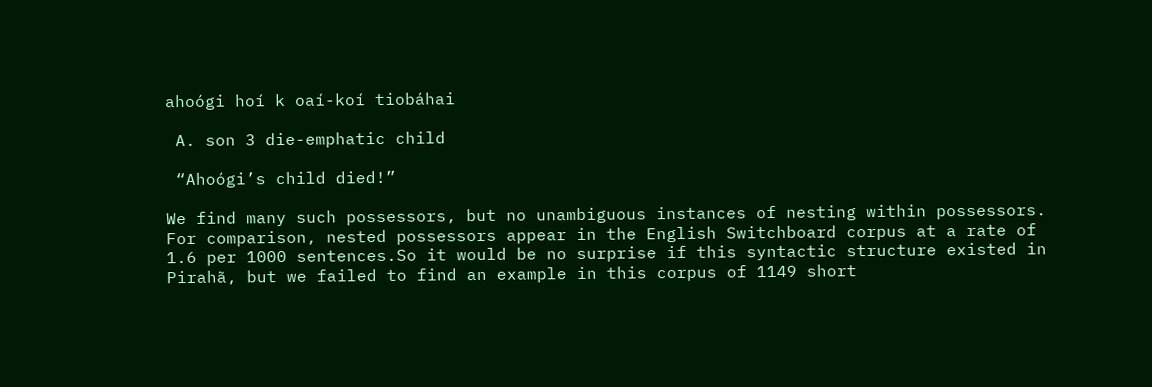ahoógi hoí k oaí-koí tiobáhai

 A. son 3 die-emphatic child

 “Ahoógi’s child died!”

We find many such possessors, but no unambiguous instances of nesting within possessors. For comparison, nested possessors appear in the English Switchboard corpus at a rate of 1.6 per 1000 sentences.So it would be no surprise if this syntactic structure existed in Pirahã, but we failed to find an example in this corpus of 1149 short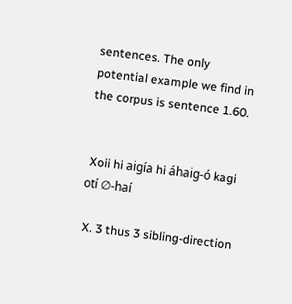sentences. The only potential example we find in the corpus is sentence 1.60.


 Xoii hi aigía hi áhaig-ó kagi otí ∅-haí

 X. 3 thus 3 sibling-direction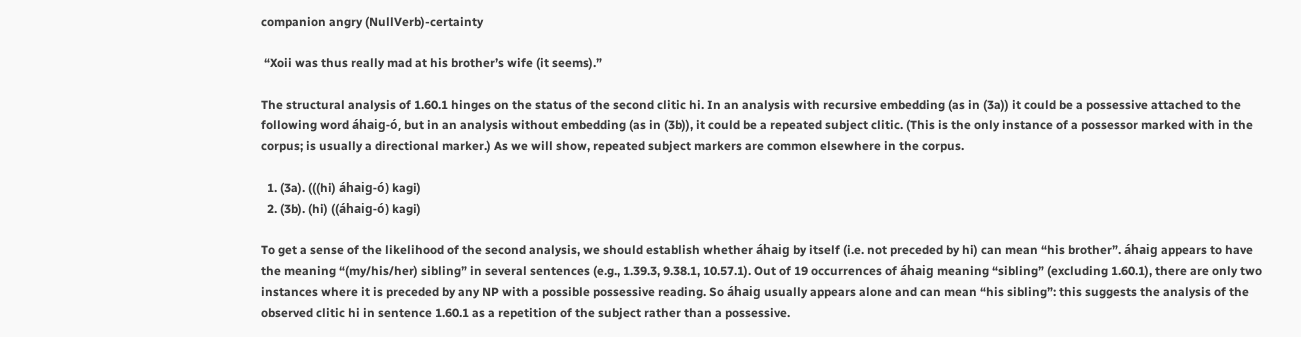companion angry (NullVerb)-certainty

 “Xoii was thus really mad at his brother’s wife (it seems).”

The structural analysis of 1.60.1 hinges on the status of the second clitic hi. In an analysis with recursive embedding (as in (3a)) it could be a possessive attached to the following word áhaig-ó, but in an analysis without embedding (as in (3b)), it could be a repeated subject clitic. (This is the only instance of a possessor marked with in the corpus; is usually a directional marker.) As we will show, repeated subject markers are common elsewhere in the corpus.

  1. (3a). (((hi) áhaig-ó) kagi)
  2. (3b). (hi) ((áhaig-ó) kagi)

To get a sense of the likelihood of the second analysis, we should establish whether áhaig by itself (i.e. not preceded by hi) can mean “his brother”. áhaig appears to have the meaning “(my/his/her) sibling” in several sentences (e.g., 1.39.3, 9.38.1, 10.57.1). Out of 19 occurrences of áhaig meaning “sibling” (excluding 1.60.1), there are only two instances where it is preceded by any NP with a possible possessive reading. So áhaig usually appears alone and can mean “his sibling”: this suggests the analysis of the observed clitic hi in sentence 1.60.1 as a repetition of the subject rather than a possessive.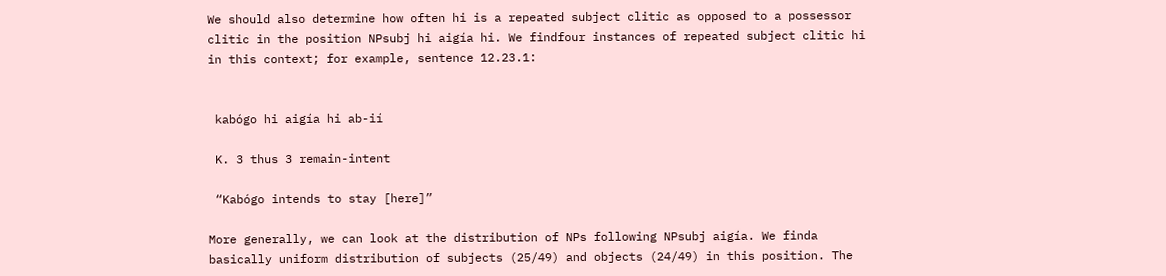We should also determine how often hi is a repeated subject clitic as opposed to a possessor clitic in the position NPsubj hi aigía hi. We findfour instances of repeated subject clitic hi in this context; for example, sentence 12.23.1:


 kabógo hi aigía hi ab-ií

 K. 3 thus 3 remain-intent

 “Kabógo intends to stay [here]”

More generally, we can look at the distribution of NPs following NPsubj aigía. We finda basically uniform distribution of subjects (25/49) and objects (24/49) in this position. The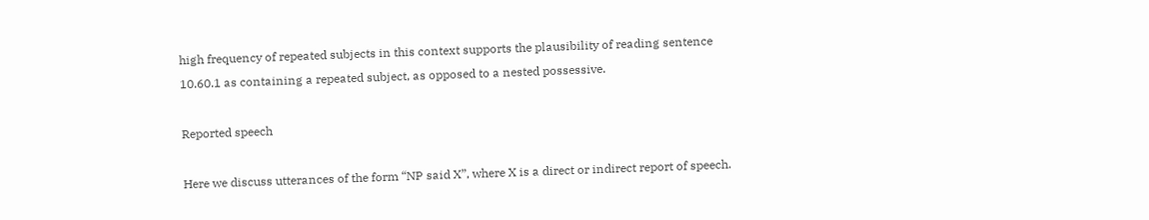high frequency of repeated subjects in this context supports the plausibility of reading sentence 10.60.1 as containing a repeated subject, as opposed to a nested possessive.

Reported speech

Here we discuss utterances of the form “NP said X”, where X is a direct or indirect report of speech.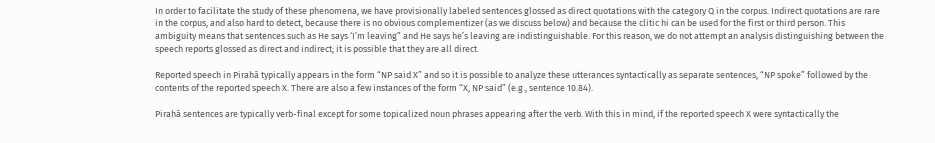In order to facilitate the study of these phenomena, we have provisionally labeled sentences glossed as direct quotations with the category Q in the corpus. Indirect quotations are rare in the corpus, and also hard to detect, because there is no obvious complementizer (as we discuss below) and because the clitic hi can be used for the first or third person. This ambiguity means that sentences such as He says ‘I’m leaving” and He says he’s leaving are indistinguishable. For this reason, we do not attempt an analysis distinguishing between the speech reports glossed as direct and indirect; it is possible that they are all direct.

Reported speech in Pirahã typically appears in the form “NP said X” and so it is possible to analyze these utterances syntactically as separate sentences, “NP spoke” followed by the contents of the reported speech X. There are also a few instances of the form “X, NP said” (e.g., sentence 10.84).

Pirahã sentences are typically verb-final except for some topicalized noun phrases appearing after the verb. With this in mind, if the reported speech X were syntactically the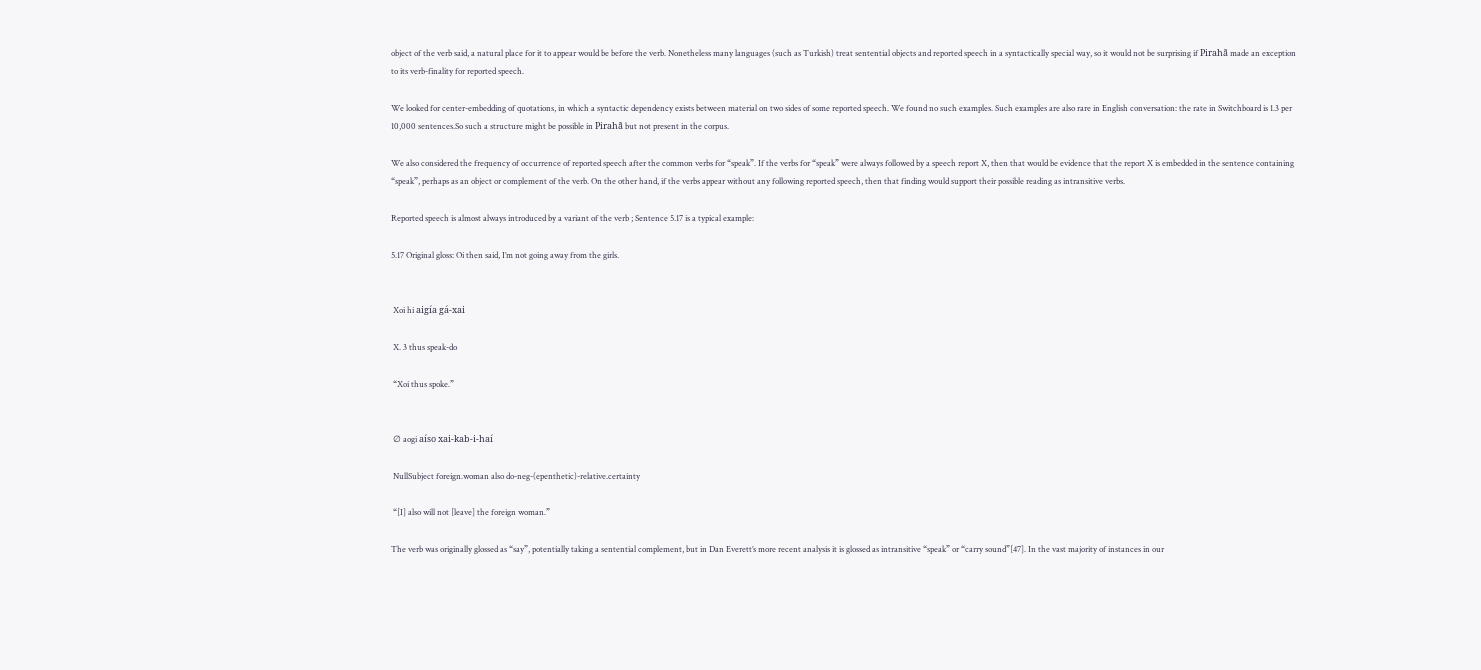object of the verb said, a natural place for it to appear would be before the verb. Nonetheless many languages (such as Turkish) treat sentential objects and reported speech in a syntactically special way, so it would not be surprising if Pirahã made an exception to its verb-finality for reported speech.

We looked for center-embedding of quotations, in which a syntactic dependency exists between material on two sides of some reported speech. We found no such examples. Such examples are also rare in English conversation: the rate in Switchboard is 1.3 per 10,000 sentences.So such a structure might be possible in Pirahã but not present in the corpus.

We also considered the frequency of occurrence of reported speech after the common verbs for “speak”. If the verbs for “speak” were always followed by a speech report X, then that would be evidence that the report X is embedded in the sentence containing “speak”, perhaps as an object or complement of the verb. On the other hand, if the verbs appear without any following reported speech, then that finding would support their possible reading as intransitive verbs.

Reported speech is almost always introduced by a variant of the verb ; Sentence 5.17 is a typical example:

5.17 Original gloss: Oi then said, I’m not going away from the girls.


 Xoi hi aigía gá-xai

 X. 3 thus speak-do

 “Xoi thus spoke.”


 ∅ aogi aíso xai-kab-i-haí

 NullSubject foreign.woman also do-neg-(epenthetic)-relative.certainty

 “[I] also will not [leave] the foreign woman.”

The verb was originally glossed as “say”, potentially taking a sentential complement, but in Dan Everett’s more recent analysis it is glossed as intransitive “speak” or “carry sound”[47]. In the vast majority of instances in our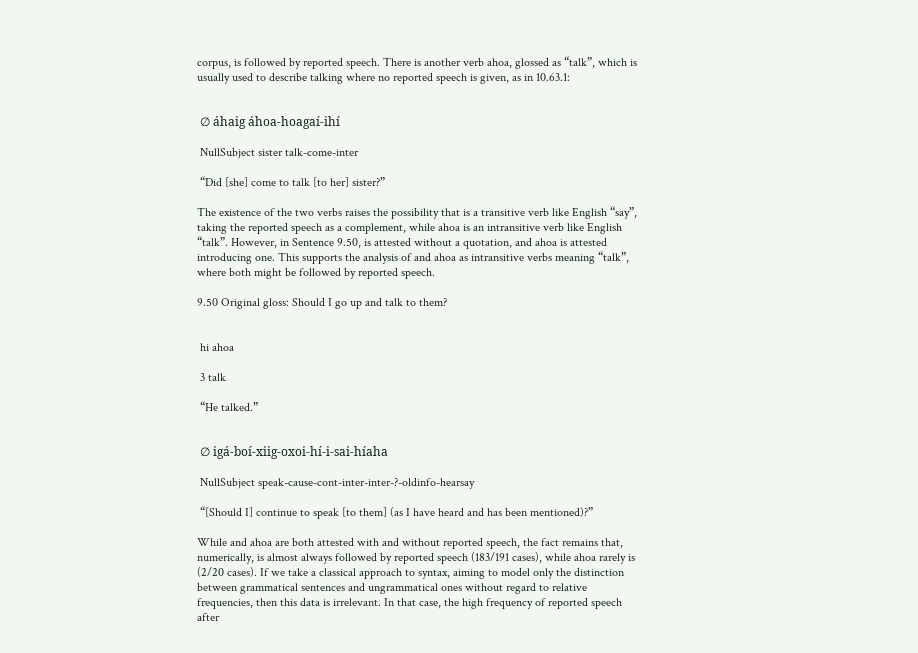corpus, is followed by reported speech. There is another verb ahoa, glossed as “talk”, which is usually used to describe talking where no reported speech is given, as in 10.63.1:


 ∅ áhaig áhoa-hoagaí-ihí

 NullSubject sister talk-come-inter

 “Did [she] come to talk [to her] sister?”

The existence of the two verbs raises the possibility that is a transitive verb like English “say”, taking the reported speech as a complement, while ahoa is an intransitive verb like English “talk”. However, in Sentence 9.50, is attested without a quotation, and ahoa is attested introducing one. This supports the analysis of and ahoa as intransitive verbs meaning “talk”, where both might be followed by reported speech.

9.50 Original gloss: Should I go up and talk to them?


 hi ahoa

 3 talk

 “He talked.”


 ∅ igá-boí-xiig-oxoi-hí-i-sai-híaha

 NullSubject speak-cause-cont-inter-inter-?-oldinfo-hearsay

 “[Should I] continue to speak [to them] (as I have heard and has been mentioned)?”

While and ahoa are both attested with and without reported speech, the fact remains that, numerically, is almost always followed by reported speech (183/191 cases), while ahoa rarely is (2/20 cases). If we take a classical approach to syntax, aiming to model only the distinction between grammatical sentences and ungrammatical ones without regard to relative frequencies, then this data is irrelevant. In that case, the high frequency of reported speech after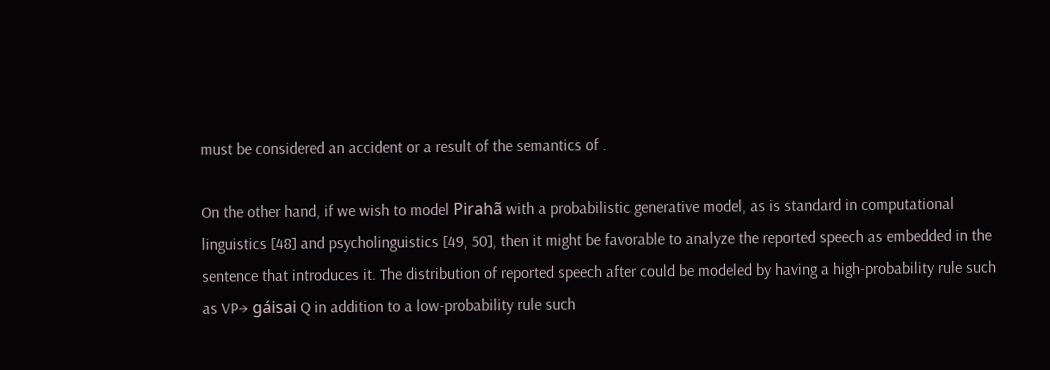must be considered an accident or a result of the semantics of .

On the other hand, if we wish to model Pirahã with a probabilistic generative model, as is standard in computational linguistics [48] and psycholinguistics [49, 50], then it might be favorable to analyze the reported speech as embedded in the sentence that introduces it. The distribution of reported speech after could be modeled by having a high-probability rule such as VP→ gáisai Q in addition to a low-probability rule such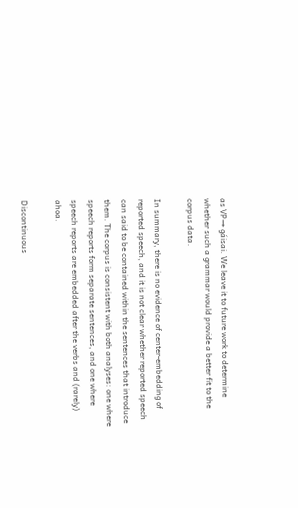as VP→ gáisai. We leave it to future work to determine whether such a grammar would provide a better fit to the corpus data.

In summary, there is no evidence of center-embedding of reported speech, and it is not clear whether reported speech can said to be contained within the sentences that introduce them. The corpus is consistent with both analyses: one where speech reports form separate sentences, and one where speech reports are embedded after the verbs and (rarely) ahoa.

Discontinuous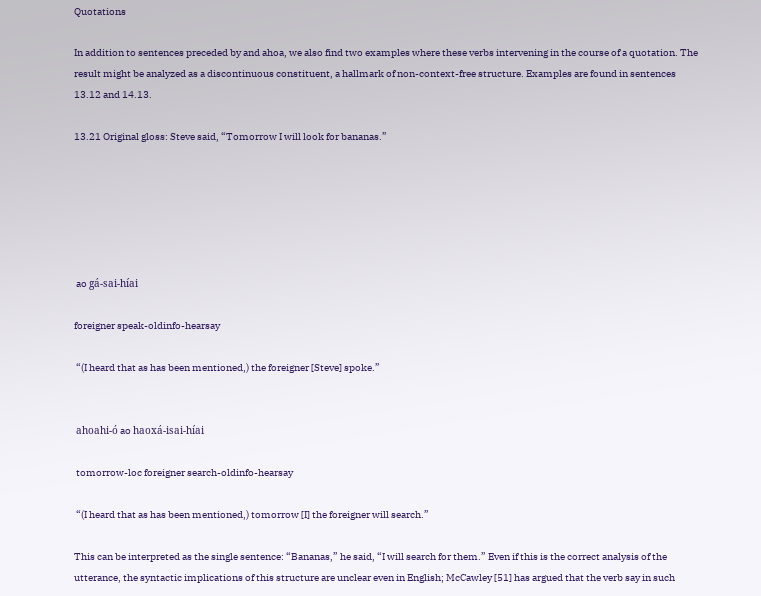Quotations

In addition to sentences preceded by and ahoa, we also find two examples where these verbs intervening in the course of a quotation. The result might be analyzed as a discontinuous constituent, a hallmark of non-context-free structure. Examples are found in sentences 13.12 and 14.13.

13.21 Original gloss: Steve said, “Tomorrow I will look for bananas.”






 ao gá-sai-híai

foreigner speak-oldinfo-hearsay

 “(I heard that as has been mentioned,) the foreigner [Steve] spoke.”


 ahoahi-ó ao haoxá-isai-híai

 tomorrow-loc foreigner search-oldinfo-hearsay

 “(I heard that as has been mentioned,) tomorrow [I] the foreigner will search.”

This can be interpreted as the single sentence: “Bananas,” he said, “I will search for them.” Even if this is the correct analysis of the utterance, the syntactic implications of this structure are unclear even in English; McCawley [51] has argued that the verb say in such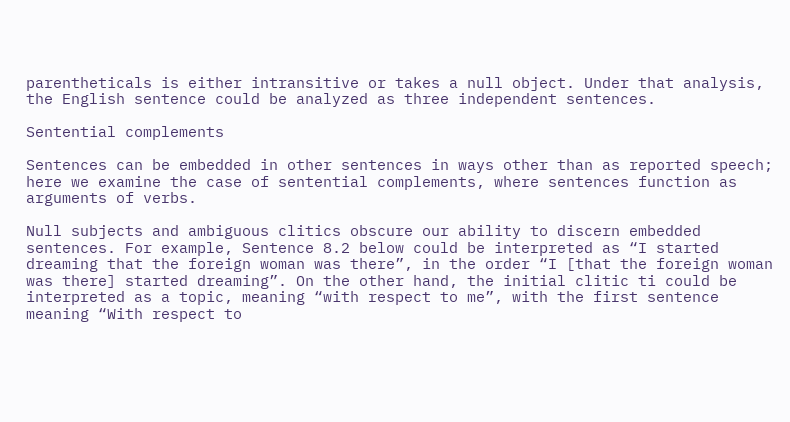parentheticals is either intransitive or takes a null object. Under that analysis, the English sentence could be analyzed as three independent sentences.

Sentential complements

Sentences can be embedded in other sentences in ways other than as reported speech; here we examine the case of sentential complements, where sentences function as arguments of verbs.

Null subjects and ambiguous clitics obscure our ability to discern embedded sentences. For example, Sentence 8.2 below could be interpreted as “I started dreaming that the foreign woman was there”, in the order “I [that the foreign woman was there] started dreaming”. On the other hand, the initial clitic ti could be interpreted as a topic, meaning “with respect to me”, with the first sentence meaning “With respect to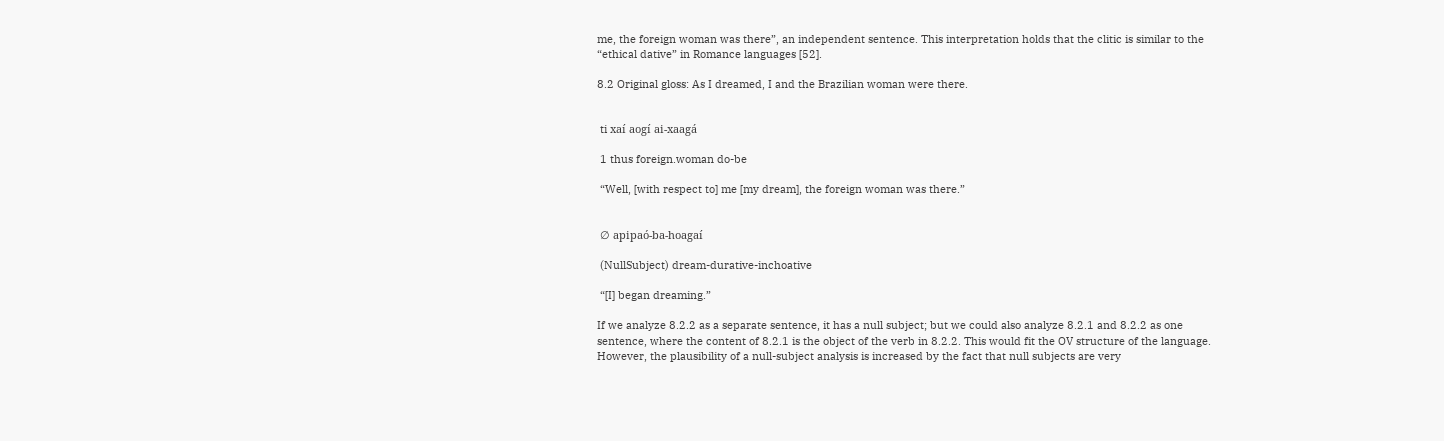me, the foreign woman was there”, an independent sentence. This interpretation holds that the clitic is similar to the “ethical dative” in Romance languages [52].

8.2 Original gloss: As I dreamed, I and the Brazilian woman were there.


 ti xaí aogí ai-xaagá

 1 thus foreign.woman do-be

 “Well, [with respect to] me [my dream], the foreign woman was there.”


 ∅ apipaó-ba-hoagaí

 (NullSubject) dream-durative-inchoative

 “[I] began dreaming.”

If we analyze 8.2.2 as a separate sentence, it has a null subject; but we could also analyze 8.2.1 and 8.2.2 as one sentence, where the content of 8.2.1 is the object of the verb in 8.2.2. This would fit the OV structure of the language. However, the plausibility of a null-subject analysis is increased by the fact that null subjects are very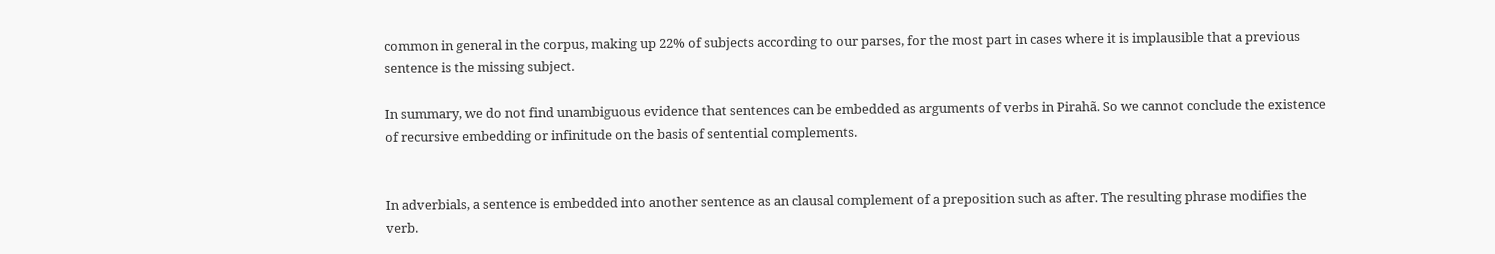common in general in the corpus, making up 22% of subjects according to our parses, for the most part in cases where it is implausible that a previous sentence is the missing subject.

In summary, we do not find unambiguous evidence that sentences can be embedded as arguments of verbs in Pirahã. So we cannot conclude the existence of recursive embedding or infinitude on the basis of sentential complements.


In adverbials, a sentence is embedded into another sentence as an clausal complement of a preposition such as after. The resulting phrase modifies the verb.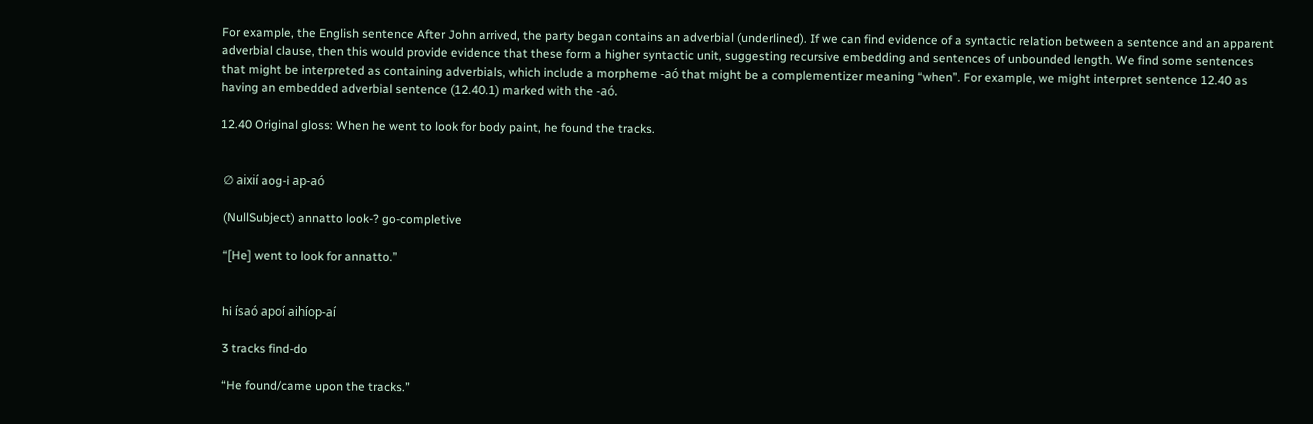For example, the English sentence After John arrived, the party began contains an adverbial (underlined). If we can find evidence of a syntactic relation between a sentence and an apparent adverbial clause, then this would provide evidence that these form a higher syntactic unit, suggesting recursive embedding and sentences of unbounded length. We find some sentences that might be interpreted as containing adverbials, which include a morpheme -aó that might be a complementizer meaning “when”. For example, we might interpret sentence 12.40 as having an embedded adverbial sentence (12.40.1) marked with the -aó.

12.40 Original gloss: When he went to look for body paint, he found the tracks.


 ∅ aixií aog-i ap-aó

 (NullSubject) annatto look-? go-completive

 “[He] went to look for annatto.”


 hi ísaó apoí aihíop-aí

 3 tracks find-do

 “He found/came upon the tracks.”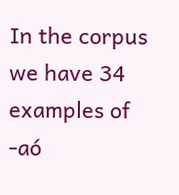In the corpus we have 34 examples of -aó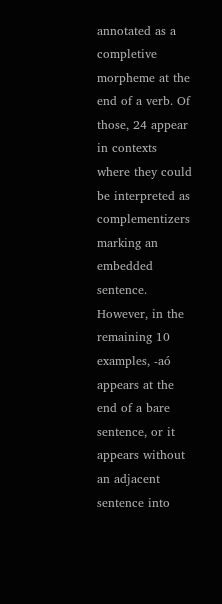annotated as a completive morpheme at the end of a verb. Of those, 24 appear in contexts where they could be interpreted as complementizers marking an embedded sentence. However, in the remaining 10 examples, -aó appears at the end of a bare sentence, or it appears without an adjacent sentence into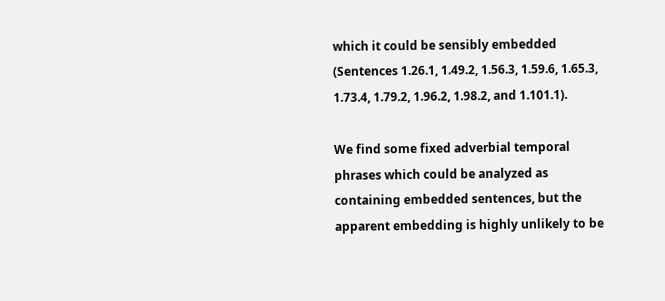which it could be sensibly embedded (Sentences 1.26.1, 1.49.2, 1.56.3, 1.59.6, 1.65.3, 1.73.4, 1.79.2, 1.96.2, 1.98.2, and 1.101.1).

We find some fixed adverbial temporal phrases which could be analyzed as containing embedded sentences, but the apparent embedding is highly unlikely to be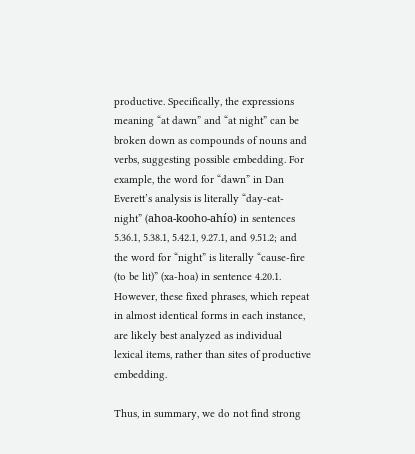productive. Specifically, the expressions meaning “at dawn” and “at night” can be broken down as compounds of nouns and verbs, suggesting possible embedding. For example, the word for “dawn” in Dan Everett’s analysis is literally “day-eat-night” (ahoa-kooho-ahío) in sentences 5.36.1, 5.38.1, 5.42.1, 9.27.1, and 9.51.2; and the word for “night” is literally “cause-fire (to be lit)” (xa-hoa) in sentence 4.20.1. However, these fixed phrases, which repeat in almost identical forms in each instance, are likely best analyzed as individual lexical items, rather than sites of productive embedding.

Thus, in summary, we do not find strong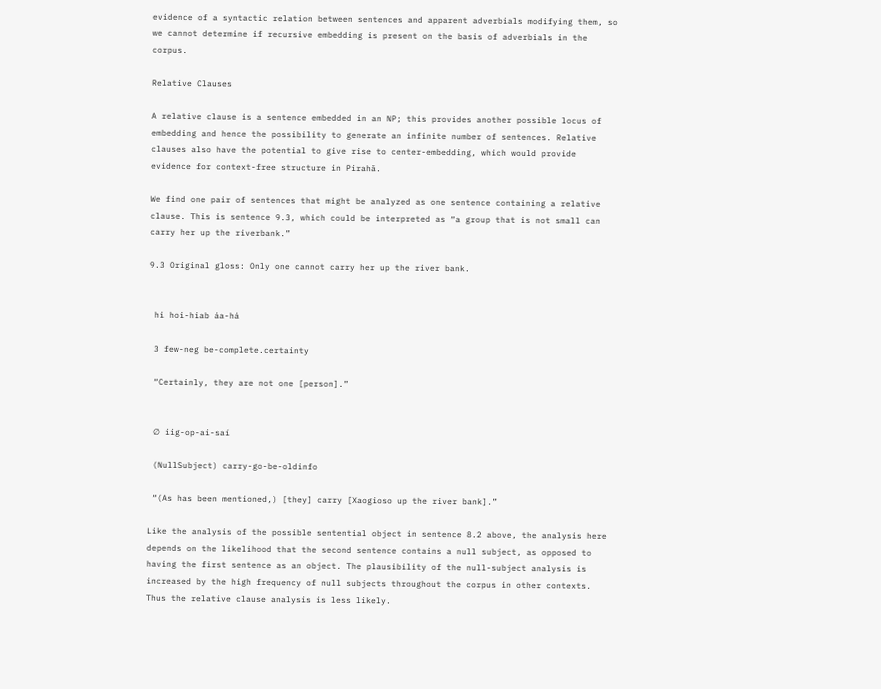evidence of a syntactic relation between sentences and apparent adverbials modifying them, so we cannot determine if recursive embedding is present on the basis of adverbials in the corpus.

Relative Clauses

A relative clause is a sentence embedded in an NP; this provides another possible locus of embedding and hence the possibility to generate an infinite number of sentences. Relative clauses also have the potential to give rise to center-embedding, which would provide evidence for context-free structure in Pirahã.

We find one pair of sentences that might be analyzed as one sentence containing a relative clause. This is sentence 9.3, which could be interpreted as “a group that is not small can carry her up the riverbank.”

9.3 Original gloss: Only one cannot carry her up the river bank.


 hi hoi-hiab áa-há

 3 few-neg be-complete.certainty

 “Certainly, they are not one [person].”


 ∅ iig-op-ai-saí

 (NullSubject) carry-go-be-oldinfo

 “(As has been mentioned,) [they] carry [Xaogioso up the river bank].”

Like the analysis of the possible sentential object in sentence 8.2 above, the analysis here depends on the likelihood that the second sentence contains a null subject, as opposed to having the first sentence as an object. The plausibility of the null-subject analysis is increased by the high frequency of null subjects throughout the corpus in other contexts. Thus the relative clause analysis is less likely.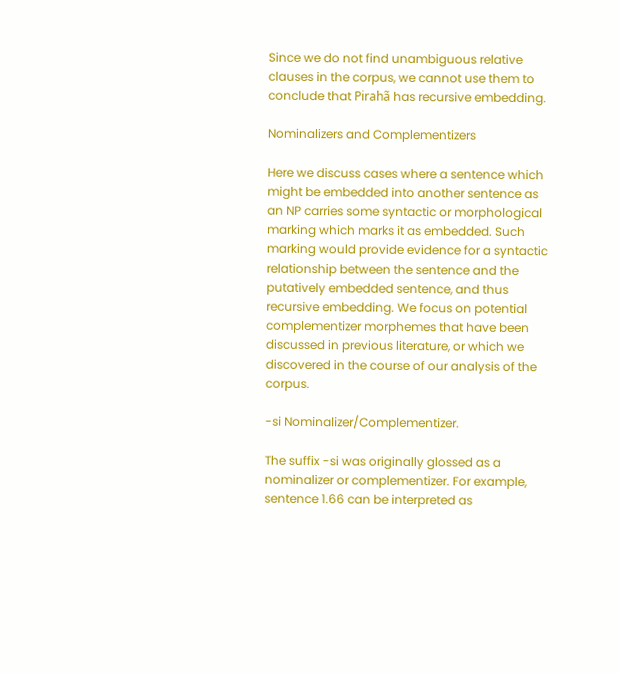Since we do not find unambiguous relative clauses in the corpus, we cannot use them to conclude that Pirahã has recursive embedding.

Nominalizers and Complementizers

Here we discuss cases where a sentence which might be embedded into another sentence as an NP carries some syntactic or morphological marking which marks it as embedded. Such marking would provide evidence for a syntactic relationship between the sentence and the putatively embedded sentence, and thus recursive embedding. We focus on potential complementizer morphemes that have been discussed in previous literature, or which we discovered in the course of our analysis of the corpus.

-si Nominalizer/Complementizer.

The suffix -si was originally glossed as a nominalizer or complementizer. For example, sentence 1.66 can be interpreted as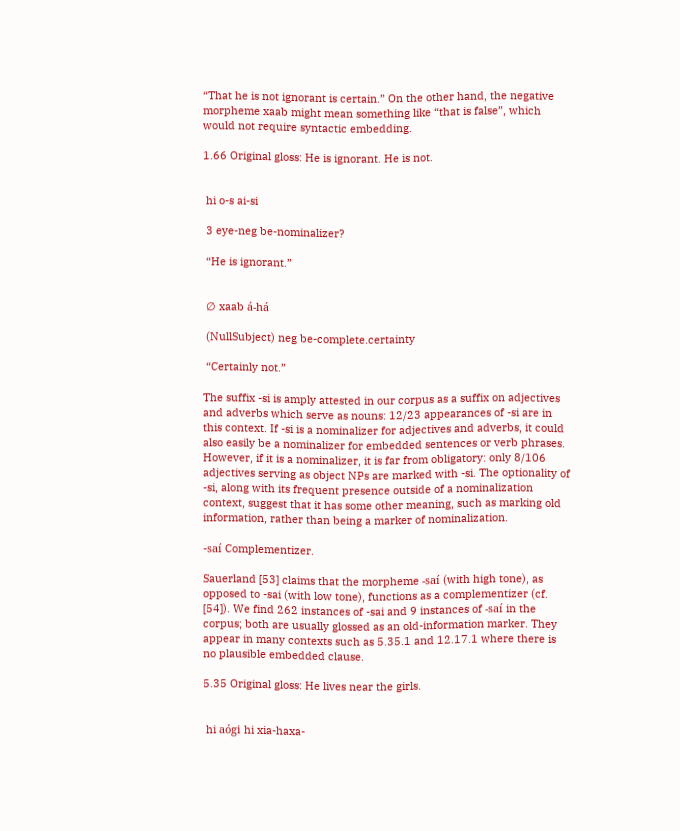“That he is not ignorant is certain.” On the other hand, the negative morpheme xaab might mean something like “that is false”, which would not require syntactic embedding.

1.66 Original gloss: He is ignorant. He is not.


 hi o-s ai-si

 3 eye-neg be-nominalizer?

 “He is ignorant.”


 ∅ xaab á-há

 (NullSubject) neg be-complete.certainty

 “Certainly not.”

The suffix -si is amply attested in our corpus as a suffix on adjectives and adverbs which serve as nouns: 12/23 appearances of -si are in this context. If -si is a nominalizer for adjectives and adverbs, it could also easily be a nominalizer for embedded sentences or verb phrases. However, if it is a nominalizer, it is far from obligatory: only 8/106 adjectives serving as object NPs are marked with -si. The optionality of -si, along with its frequent presence outside of a nominalization context, suggest that it has some other meaning, such as marking old information, rather than being a marker of nominalization.

-saí Complementizer.

Sauerland [53] claims that the morpheme -saí (with high tone), as opposed to -sai (with low tone), functions as a complementizer (cf. [54]). We find 262 instances of -sai and 9 instances of -saí in the corpus; both are usually glossed as an old-information marker. They appear in many contexts such as 5.35.1 and 12.17.1 where there is no plausible embedded clause.

5.35 Original gloss: He lives near the girls.


 hi aógi hi xia-haxa-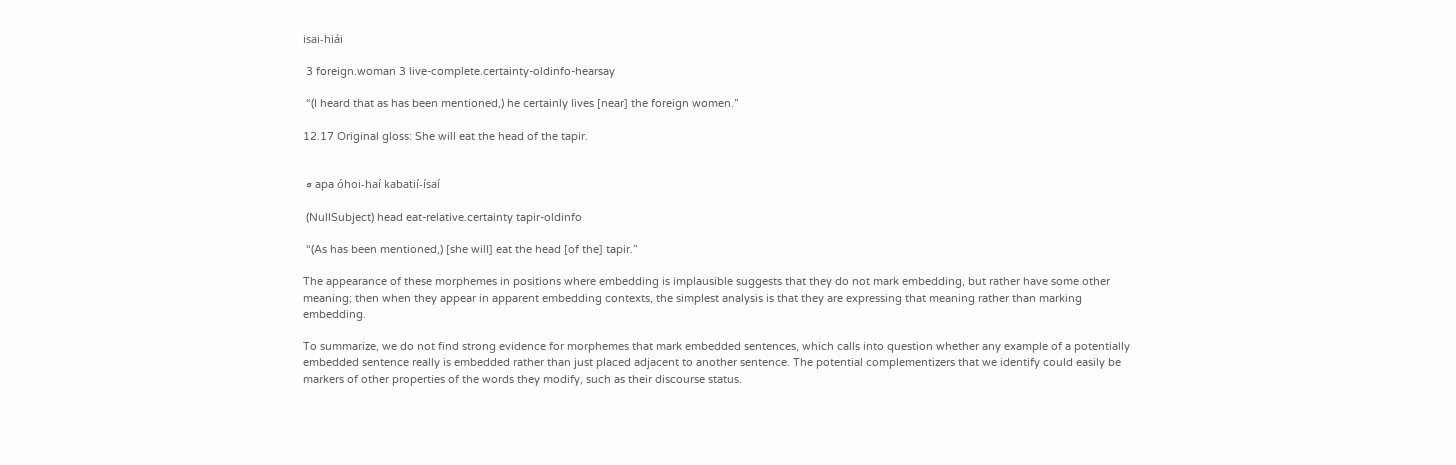isai-hiái

 3 foreign.woman 3 live-complete.certainty-oldinfo-hearsay

 “(I heard that as has been mentioned,) he certainly lives [near] the foreign women.”

12.17 Original gloss: She will eat the head of the tapir.


 ∅ apa óhoi-haí kabatií-ísaí

 (NullSubject) head eat-relative.certainty tapir-oldinfo

 “(As has been mentioned,) [she will] eat the head [of the] tapir.”

The appearance of these morphemes in positions where embedding is implausible suggests that they do not mark embedding, but rather have some other meaning; then when they appear in apparent embedding contexts, the simplest analysis is that they are expressing that meaning rather than marking embedding.

To summarize, we do not find strong evidence for morphemes that mark embedded sentences, which calls into question whether any example of a potentially embedded sentence really is embedded rather than just placed adjacent to another sentence. The potential complementizers that we identify could easily be markers of other properties of the words they modify, such as their discourse status.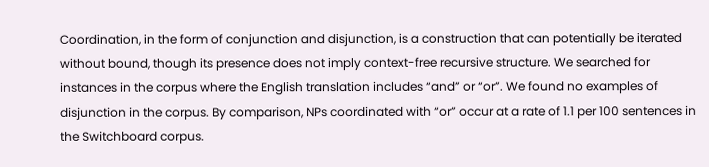Coordination, in the form of conjunction and disjunction, is a construction that can potentially be iterated without bound, though its presence does not imply context-free recursive structure. We searched for instances in the corpus where the English translation includes “and” or “or”. We found no examples of disjunction in the corpus. By comparison, NPs coordinated with “or” occur at a rate of 1.1 per 100 sentences in the Switchboard corpus.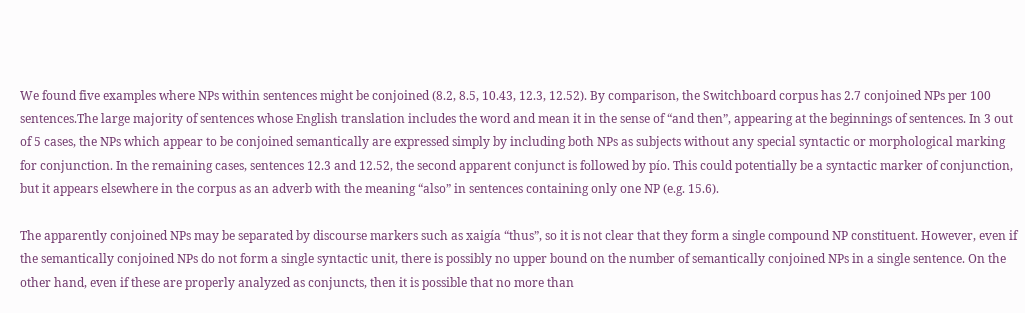We found five examples where NPs within sentences might be conjoined (8.2, 8.5, 10.43, 12.3, 12.52). By comparison, the Switchboard corpus has 2.7 conjoined NPs per 100 sentences.The large majority of sentences whose English translation includes the word and mean it in the sense of “and then”, appearing at the beginnings of sentences. In 3 out of 5 cases, the NPs which appear to be conjoined semantically are expressed simply by including both NPs as subjects without any special syntactic or morphological marking for conjunction. In the remaining cases, sentences 12.3 and 12.52, the second apparent conjunct is followed by pío. This could potentially be a syntactic marker of conjunction, but it appears elsewhere in the corpus as an adverb with the meaning “also” in sentences containing only one NP (e.g. 15.6).

The apparently conjoined NPs may be separated by discourse markers such as xaigía “thus”, so it is not clear that they form a single compound NP constituent. However, even if the semantically conjoined NPs do not form a single syntactic unit, there is possibly no upper bound on the number of semantically conjoined NPs in a single sentence. On the other hand, even if these are properly analyzed as conjuncts, then it is possible that no more than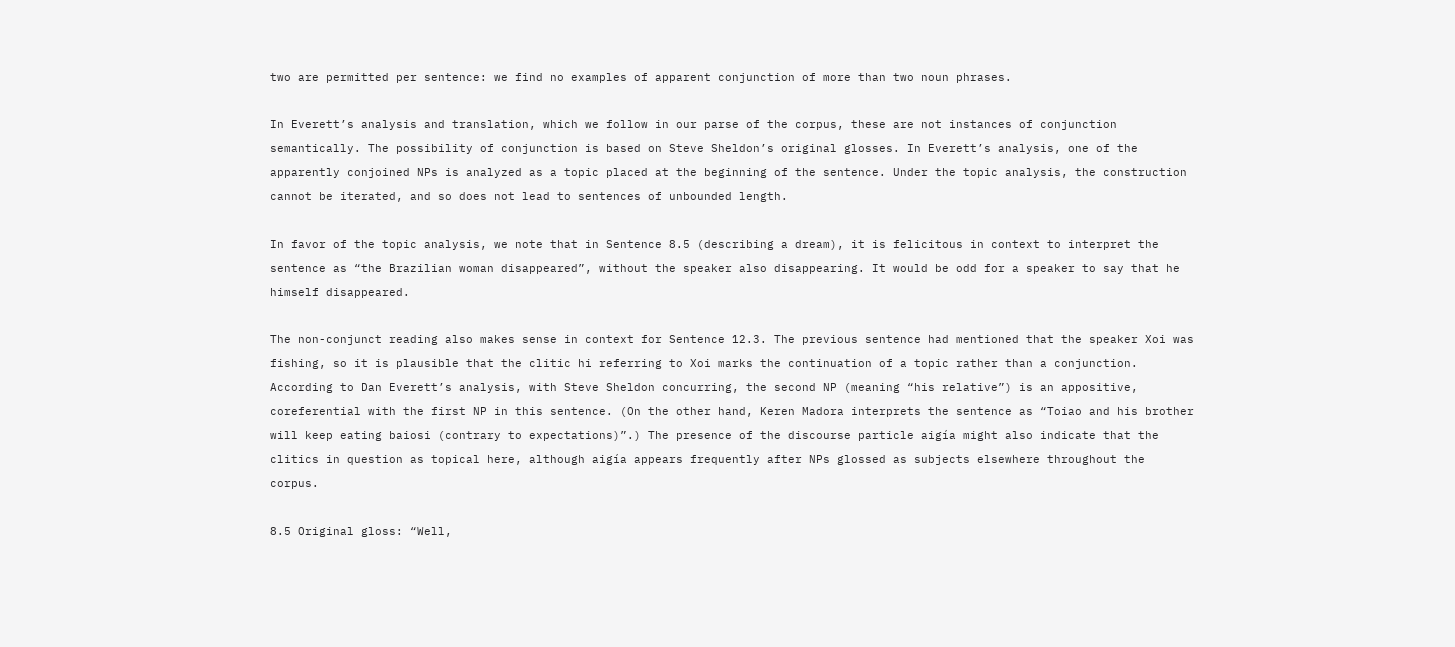two are permitted per sentence: we find no examples of apparent conjunction of more than two noun phrases.

In Everett’s analysis and translation, which we follow in our parse of the corpus, these are not instances of conjunction semantically. The possibility of conjunction is based on Steve Sheldon’s original glosses. In Everett’s analysis, one of the apparently conjoined NPs is analyzed as a topic placed at the beginning of the sentence. Under the topic analysis, the construction cannot be iterated, and so does not lead to sentences of unbounded length.

In favor of the topic analysis, we note that in Sentence 8.5 (describing a dream), it is felicitous in context to interpret the sentence as “the Brazilian woman disappeared”, without the speaker also disappearing. It would be odd for a speaker to say that he himself disappeared.

The non-conjunct reading also makes sense in context for Sentence 12.3. The previous sentence had mentioned that the speaker Xoi was fishing, so it is plausible that the clitic hi referring to Xoi marks the continuation of a topic rather than a conjunction. According to Dan Everett’s analysis, with Steve Sheldon concurring, the second NP (meaning “his relative”) is an appositive, coreferential with the first NP in this sentence. (On the other hand, Keren Madora interprets the sentence as “Toiao and his brother will keep eating baiosi (contrary to expectations)”.) The presence of the discourse particle aigía might also indicate that the clitics in question as topical here, although aigía appears frequently after NPs glossed as subjects elsewhere throughout the corpus.

8.5 Original gloss: “Well,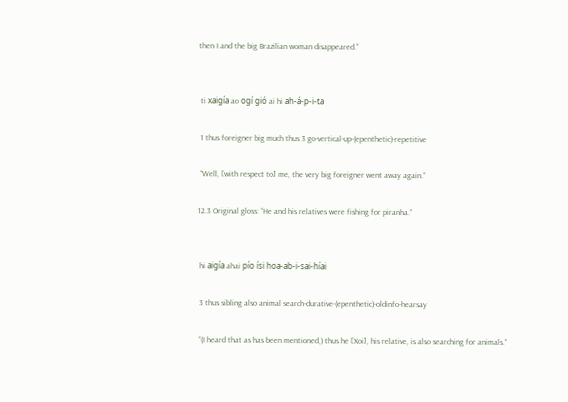then I and the big Brazilian woman disappeared.”


 ti xaigía ao ogí gió ai hi ah-á-p-i-ta

 1 thus foreigner big much thus 3 go-vertical-up-(epenthetic)-repetitive

 “Well, [with respect to] me, the very big foreigner went away again.”

12.3 Original gloss: “He and his relatives were fishing for piranha.”


 hi aigía ahai pío ísi hoa-ab-i-sai-híai

 3 thus sibling also animal search-durative-(epenthetic)-oldinfo-hearsay

 “(I heard that as has been mentioned,) thus he [Xoi], his relative, is also searching for animals.”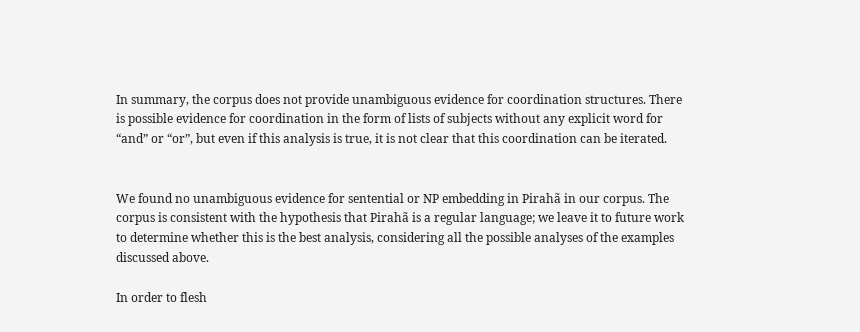In summary, the corpus does not provide unambiguous evidence for coordination structures. There is possible evidence for coordination in the form of lists of subjects without any explicit word for “and” or “or”, but even if this analysis is true, it is not clear that this coordination can be iterated.


We found no unambiguous evidence for sentential or NP embedding in Pirahã in our corpus. The corpus is consistent with the hypothesis that Pirahã is a regular language; we leave it to future work to determine whether this is the best analysis, considering all the possible analyses of the examples discussed above.

In order to flesh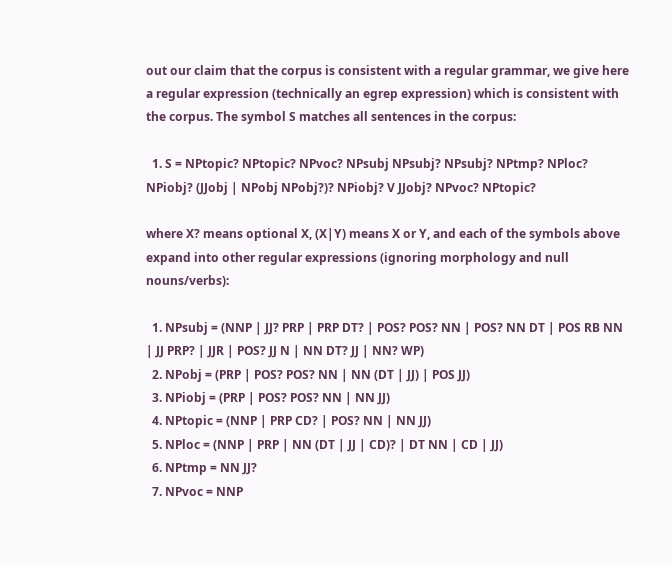out our claim that the corpus is consistent with a regular grammar, we give here a regular expression (technically an egrep expression) which is consistent with the corpus. The symbol S matches all sentences in the corpus:

  1. S = NPtopic? NPtopic? NPvoc? NPsubj NPsubj? NPsubj? NPtmp? NPloc? NPiobj? (JJobj | NPobj NPobj?)? NPiobj? V JJobj? NPvoc? NPtopic?

where X? means optional X, (X|Y) means X or Y, and each of the symbols above expand into other regular expressions (ignoring morphology and null nouns/verbs):

  1. NPsubj = (NNP | JJ? PRP | PRP DT? | POS? POS? NN | POS? NN DT | POS RB NN | JJ PRP? | JJR | POS? JJ N | NN DT? JJ | NN? WP)
  2. NPobj = (PRP | POS? POS? NN | NN (DT | JJ) | POS JJ)
  3. NPiobj = (PRP | POS? POS? NN | NN JJ)
  4. NPtopic = (NNP | PRP CD? | POS? NN | NN JJ)
  5. NPloc = (NNP | PRP | NN (DT | JJ | CD)? | DT NN | CD | JJ)
  6. NPtmp = NN JJ?
  7. NPvoc = NNP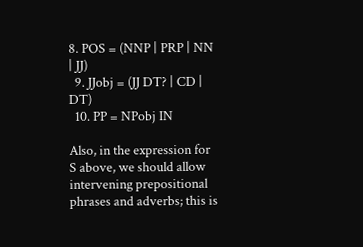8. POS = (NNP | PRP | NN | JJ)
  9. JJobj = (JJ DT? | CD | DT)
  10. PP = NPobj IN

Also, in the expression for S above, we should allow intervening prepositional phrases and adverbs; this is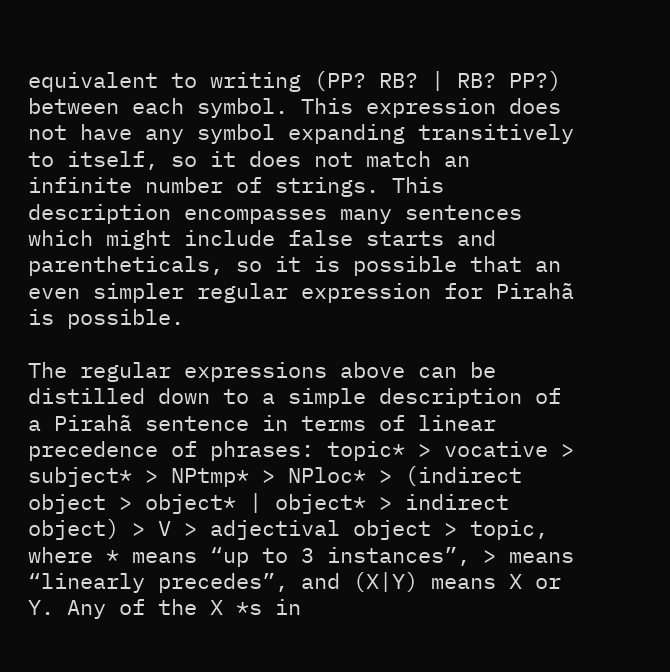equivalent to writing (PP? RB? | RB? PP?) between each symbol. This expression does not have any symbol expanding transitively to itself, so it does not match an infinite number of strings. This description encompasses many sentences which might include false starts and parentheticals, so it is possible that an even simpler regular expression for Pirahã is possible.

The regular expressions above can be distilled down to a simple description of a Pirahã sentence in terms of linear precedence of phrases: topic* > vocative > subject* > NPtmp* > NPloc* > (indirect object > object* | object* > indirect object) > V > adjectival object > topic, where * means “up to 3 instances”, > means “linearly precedes”, and (X|Y) means X or Y. Any of the X *s in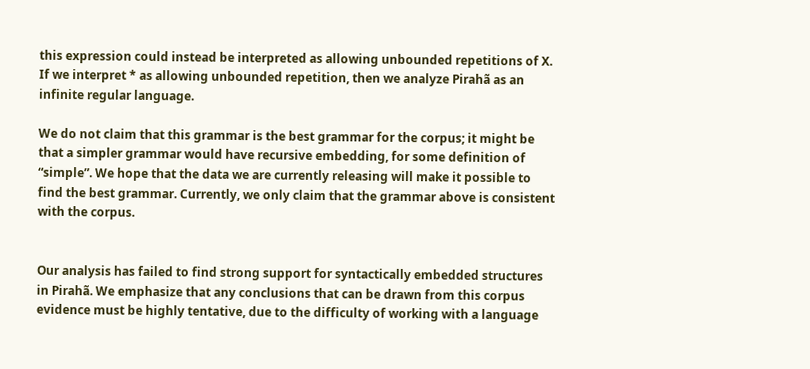this expression could instead be interpreted as allowing unbounded repetitions of X. If we interpret * as allowing unbounded repetition, then we analyze Pirahã as an infinite regular language.

We do not claim that this grammar is the best grammar for the corpus; it might be that a simpler grammar would have recursive embedding, for some definition of “simple”. We hope that the data we are currently releasing will make it possible to find the best grammar. Currently, we only claim that the grammar above is consistent with the corpus.


Our analysis has failed to find strong support for syntactically embedded structures in Pirahã. We emphasize that any conclusions that can be drawn from this corpus evidence must be highly tentative, due to the difficulty of working with a language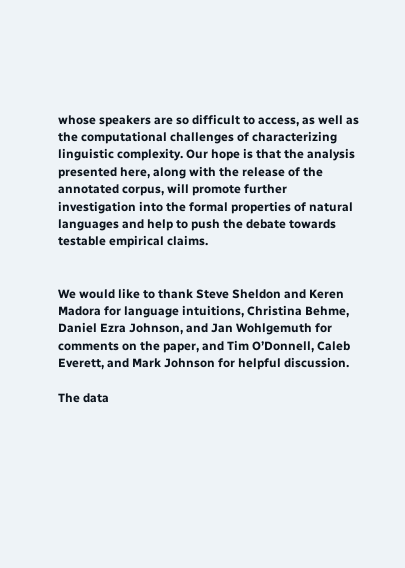whose speakers are so difficult to access, as well as the computational challenges of characterizing linguistic complexity. Our hope is that the analysis presented here, along with the release of the annotated corpus, will promote further investigation into the formal properties of natural languages and help to push the debate towards testable empirical claims.


We would like to thank Steve Sheldon and Keren Madora for language intuitions, Christina Behme, Daniel Ezra Johnson, and Jan Wohlgemuth for comments on the paper, and Tim O’Donnell, Caleb Everett, and Mark Johnson for helpful discussion.

The data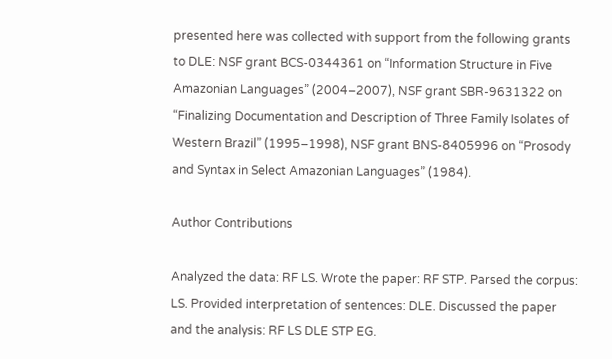presented here was collected with support from the following grants to DLE: NSF grant BCS-0344361 on “Information Structure in Five Amazonian Languages” (2004–2007), NSF grant SBR-9631322 on “Finalizing Documentation and Description of Three Family Isolates of Western Brazil” (1995–1998), NSF grant BNS-8405996 on “Prosody and Syntax in Select Amazonian Languages” (1984).

Author Contributions

Analyzed the data: RF LS. Wrote the paper: RF STP. Parsed the corpus: LS. Provided interpretation of sentences: DLE. Discussed the paper and the analysis: RF LS DLE STP EG.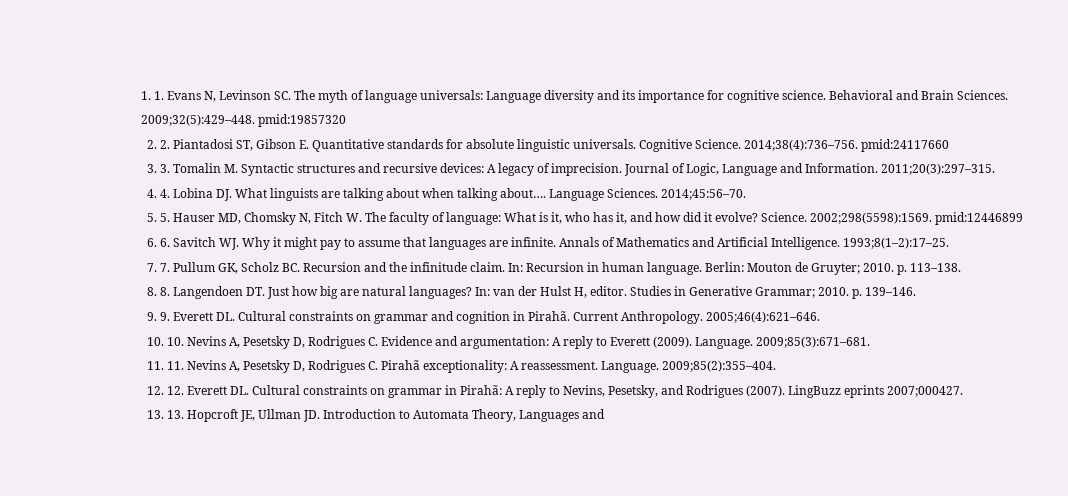1. 1. Evans N, Levinson SC. The myth of language universals: Language diversity and its importance for cognitive science. Behavioral and Brain Sciences. 2009;32(5):429–448. pmid:19857320
  2. 2. Piantadosi ST, Gibson E. Quantitative standards for absolute linguistic universals. Cognitive Science. 2014;38(4):736–756. pmid:24117660
  3. 3. Tomalin M. Syntactic structures and recursive devices: A legacy of imprecision. Journal of Logic, Language and Information. 2011;20(3):297–315.
  4. 4. Lobina DJ. What linguists are talking about when talking about…. Language Sciences. 2014;45:56–70.
  5. 5. Hauser MD, Chomsky N, Fitch W. The faculty of language: What is it, who has it, and how did it evolve? Science. 2002;298(5598):1569. pmid:12446899
  6. 6. Savitch WJ. Why it might pay to assume that languages are infinite. Annals of Mathematics and Artificial Intelligence. 1993;8(1–2):17–25.
  7. 7. Pullum GK, Scholz BC. Recursion and the infinitude claim. In: Recursion in human language. Berlin: Mouton de Gruyter; 2010. p. 113–138.
  8. 8. Langendoen DT. Just how big are natural languages? In: van der Hulst H, editor. Studies in Generative Grammar; 2010. p. 139–146.
  9. 9. Everett DL. Cultural constraints on grammar and cognition in Pirahã. Current Anthropology. 2005;46(4):621–646.
  10. 10. Nevins A, Pesetsky D, Rodrigues C. Evidence and argumentation: A reply to Everett (2009). Language. 2009;85(3):671–681.
  11. 11. Nevins A, Pesetsky D, Rodrigues C. Pirahã exceptionality: A reassessment. Language. 2009;85(2):355–404.
  12. 12. Everett DL. Cultural constraints on grammar in Pirahã: A reply to Nevins, Pesetsky, and Rodrigues (2007). LingBuzz eprints 2007;000427.
  13. 13. Hopcroft JE, Ullman JD. Introduction to Automata Theory, Languages and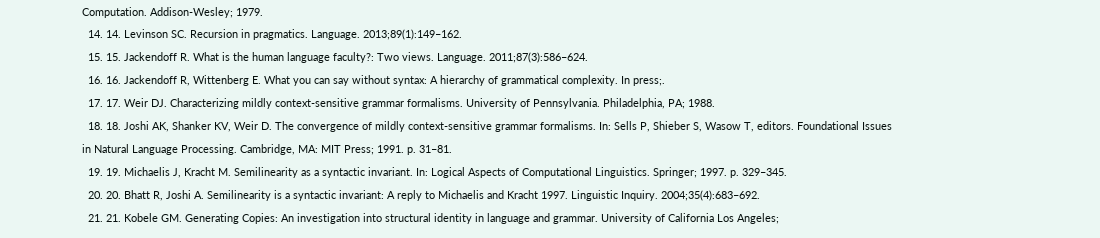Computation. Addison-Wesley; 1979.
  14. 14. Levinson SC. Recursion in pragmatics. Language. 2013;89(1):149–162.
  15. 15. Jackendoff R. What is the human language faculty?: Two views. Language. 2011;87(3):586–624.
  16. 16. Jackendoff R, Wittenberg E. What you can say without syntax: A hierarchy of grammatical complexity. In press;.
  17. 17. Weir DJ. Characterizing mildly context-sensitive grammar formalisms. University of Pennsylvania. Philadelphia, PA; 1988.
  18. 18. Joshi AK, Shanker KV, Weir D. The convergence of mildly context-sensitive grammar formalisms. In: Sells P, Shieber S, Wasow T, editors. Foundational Issues in Natural Language Processing. Cambridge, MA: MIT Press; 1991. p. 31–81.
  19. 19. Michaelis J, Kracht M. Semilinearity as a syntactic invariant. In: Logical Aspects of Computational Linguistics. Springer; 1997. p. 329–345.
  20. 20. Bhatt R, Joshi A. Semilinearity is a syntactic invariant: A reply to Michaelis and Kracht 1997. Linguistic Inquiry. 2004;35(4):683–692.
  21. 21. Kobele GM. Generating Copies: An investigation into structural identity in language and grammar. University of California Los Angeles;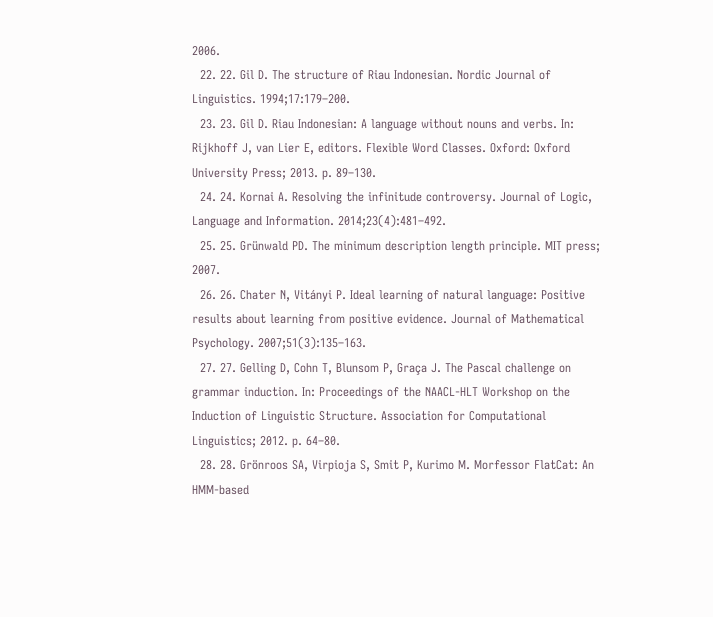2006.
  22. 22. Gil D. The structure of Riau Indonesian. Nordic Journal of Linguistics. 1994;17:179–200.
  23. 23. Gil D. Riau Indonesian: A language without nouns and verbs. In: Rijkhoff J, van Lier E, editors. Flexible Word Classes. Oxford: Oxford University Press; 2013. p. 89–130.
  24. 24. Kornai A. Resolving the infinitude controversy. Journal of Logic, Language and Information. 2014;23(4):481–492.
  25. 25. Grünwald PD. The minimum description length principle. MIT press; 2007.
  26. 26. Chater N, Vitányi P. Ideal learning of natural language: Positive results about learning from positive evidence. Journal of Mathematical Psychology. 2007;51(3):135–163.
  27. 27. Gelling D, Cohn T, Blunsom P, Graça J. The Pascal challenge on grammar induction. In: Proceedings of the NAACL-HLT Workshop on the Induction of Linguistic Structure. Association for Computational Linguistics; 2012. p. 64–80.
  28. 28. Grönroos SA, Virpioja S, Smit P, Kurimo M. Morfessor FlatCat: An HMM-based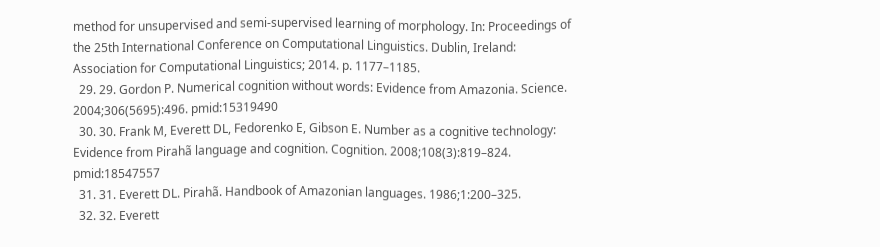method for unsupervised and semi-supervised learning of morphology. In: Proceedings of the 25th International Conference on Computational Linguistics. Dublin, Ireland: Association for Computational Linguistics; 2014. p. 1177–1185.
  29. 29. Gordon P. Numerical cognition without words: Evidence from Amazonia. Science. 2004;306(5695):496. pmid:15319490
  30. 30. Frank M, Everett DL, Fedorenko E, Gibson E. Number as a cognitive technology: Evidence from Pirahã language and cognition. Cognition. 2008;108(3):819–824. pmid:18547557
  31. 31. Everett DL. Pirahã. Handbook of Amazonian languages. 1986;1:200–325.
  32. 32. Everett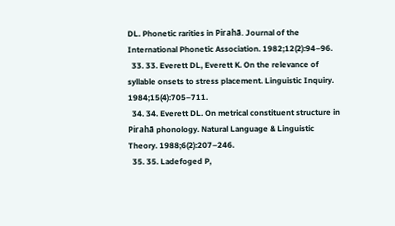DL. Phonetic rarities in Pirahã. Journal of the International Phonetic Association. 1982;12(2):94–96.
  33. 33. Everett DL, Everett K. On the relevance of syllable onsets to stress placement. Linguistic Inquiry. 1984;15(4):705–711.
  34. 34. Everett DL. On metrical constituent structure in Pirahã phonology. Natural Language & Linguistic Theory. 1988;6(2):207–246.
  35. 35. Ladefoged P,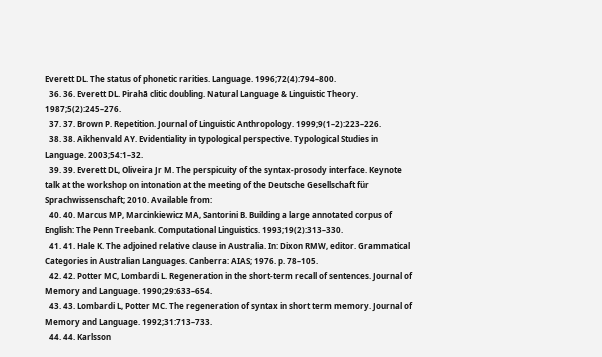Everett DL. The status of phonetic rarities. Language. 1996;72(4):794–800.
  36. 36. Everett DL. Pirahã clitic doubling. Natural Language & Linguistic Theory. 1987;5(2):245–276.
  37. 37. Brown P. Repetition. Journal of Linguistic Anthropology. 1999;9(1–2):223–226.
  38. 38. Aikhenvald AY. Evidentiality in typological perspective. Typological Studies in Language. 2003;54:1–32.
  39. 39. Everett DL, Oliveira Jr M. The perspicuity of the syntax-prosody interface. Keynote talk at the workshop on intonation at the meeting of the Deutsche Gesellschaft für Sprachwissenschaft; 2010. Available from:
  40. 40. Marcus MP, Marcinkiewicz MA, Santorini B. Building a large annotated corpus of English: The Penn Treebank. Computational Linguistics. 1993;19(2):313–330.
  41. 41. Hale K. The adjoined relative clause in Australia. In: Dixon RMW, editor. Grammatical Categories in Australian Languages. Canberra: AIAS; 1976. p. 78–105.
  42. 42. Potter MC, Lombardi L. Regeneration in the short-term recall of sentences. Journal of Memory and Language. 1990;29:633–654.
  43. 43. Lombardi L, Potter MC. The regeneration of syntax in short term memory. Journal of Memory and Language. 1992;31:713–733.
  44. 44. Karlsson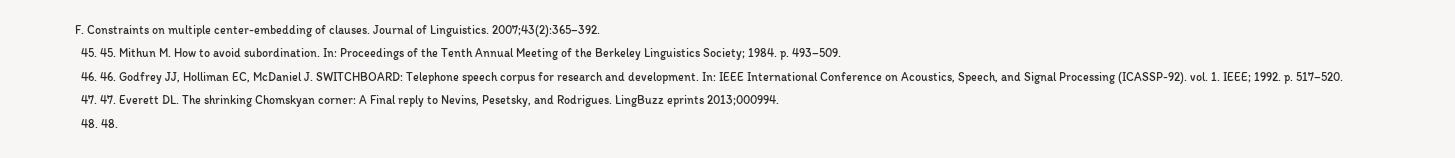F. Constraints on multiple center-embedding of clauses. Journal of Linguistics. 2007;43(2):365–392.
  45. 45. Mithun M. How to avoid subordination. In: Proceedings of the Tenth Annual Meeting of the Berkeley Linguistics Society; 1984. p. 493–509.
  46. 46. Godfrey JJ, Holliman EC, McDaniel J. SWITCHBOARD: Telephone speech corpus for research and development. In: IEEE International Conference on Acoustics, Speech, and Signal Processing (ICASSP-92). vol. 1. IEEE; 1992. p. 517–520.
  47. 47. Everett DL. The shrinking Chomskyan corner: A Final reply to Nevins, Pesetsky, and Rodrigues. LingBuzz eprints 2013;000994.
  48. 48.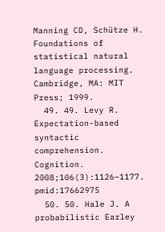Manning CD, Schütze H. Foundations of statistical natural language processing. Cambridge, MA: MIT Press; 1999.
  49. 49. Levy R. Expectation-based syntactic comprehension. Cognition. 2008;106(3):1126–1177. pmid:17662975
  50. 50. Hale J. A probabilistic Earley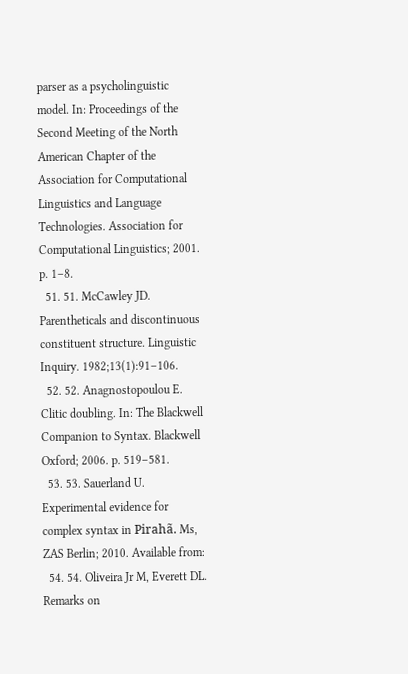parser as a psycholinguistic model. In: Proceedings of the Second Meeting of the North American Chapter of the Association for Computational Linguistics and Language Technologies. Association for Computational Linguistics; 2001. p. 1–8.
  51. 51. McCawley JD. Parentheticals and discontinuous constituent structure. Linguistic Inquiry. 1982;13(1):91–106.
  52. 52. Anagnostopoulou E. Clitic doubling. In: The Blackwell Companion to Syntax. Blackwell Oxford; 2006. p. 519–581.
  53. 53. Sauerland U. Experimental evidence for complex syntax in Pirahã. Ms, ZAS Berlin; 2010. Available from:
  54. 54. Oliveira Jr M, Everett DL. Remarks on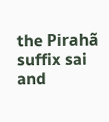the Pirahã suffix sai and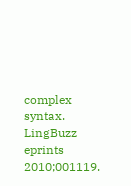complex syntax. LingBuzz eprints 2010;001119.